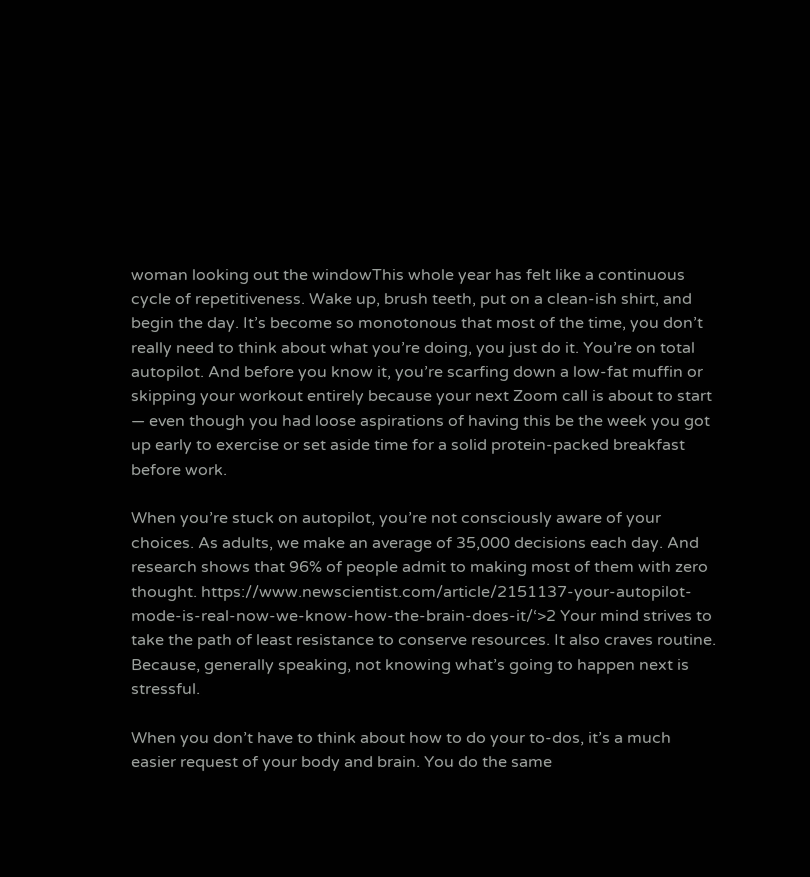woman looking out the windowThis whole year has felt like a continuous cycle of repetitiveness. Wake up, brush teeth, put on a clean-ish shirt, and begin the day. It’s become so monotonous that most of the time, you don’t really need to think about what you’re doing, you just do it. You’re on total autopilot. And before you know it, you’re scarfing down a low-fat muffin or skipping your workout entirely because your next Zoom call is about to start — even though you had loose aspirations of having this be the week you got up early to exercise or set aside time for a solid protein-packed breakfast before work.

When you’re stuck on autopilot, you’re not consciously aware of your choices. As adults, we make an average of 35,000 decisions each day. And research shows that 96% of people admit to making most of them with zero thought. https://www.newscientist.com/article/2151137-your-autopilot-mode-is-real-now-we-know-how-the-brain-does-it/‘>2 Your mind strives to take the path of least resistance to conserve resources. It also craves routine. Because, generally speaking, not knowing what’s going to happen next is stressful.

When you don’t have to think about how to do your to-dos, it’s a much easier request of your body and brain. You do the same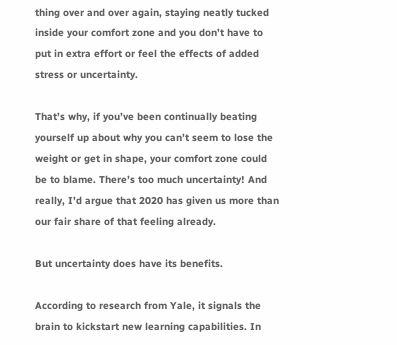thing over and over again, staying neatly tucked inside your comfort zone and you don’t have to put in extra effort or feel the effects of added stress or uncertainty.

That’s why, if you’ve been continually beating yourself up about why you can’t seem to lose the weight or get in shape, your comfort zone could be to blame. There’s too much uncertainty! And really, I’d argue that 2020 has given us more than our fair share of that feeling already.

But uncertainty does have its benefits.

According to research from Yale, it signals the brain to kickstart new learning capabilities. In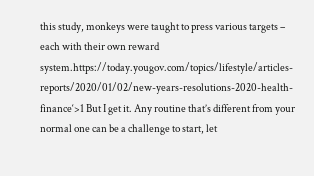this study, monkeys were taught to press various targets – each with their own reward system.https://today.yougov.com/topics/lifestyle/articles-reports/2020/01/02/new-years-resolutions-2020-health-finance‘>1 But I get it. Any routine that’s different from your normal one can be a challenge to start, let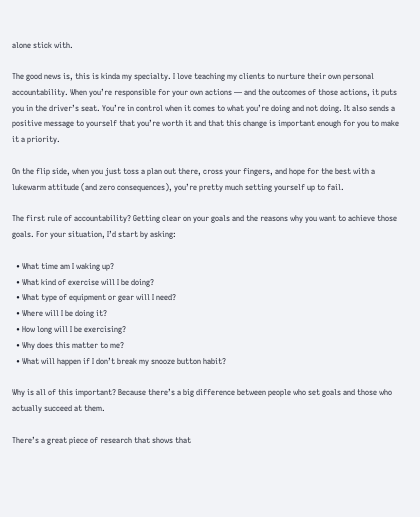alone stick with.

The good news is, this is kinda my specialty. I love teaching my clients to nurture their own personal accountability. When you’re responsible for your own actions — and the outcomes of those actions, it puts you in the driver’s seat. You’re in control when it comes to what you’re doing and not doing. It also sends a positive message to yourself that you’re worth it and that this change is important enough for you to make it a priority.

On the flip side, when you just toss a plan out there, cross your fingers, and hope for the best with a lukewarm attitude (and zero consequences), you’re pretty much setting yourself up to fail.

The first rule of accountability? Getting clear on your goals and the reasons why you want to achieve those goals. For your situation, I’d start by asking:

  • What time am I waking up?
  • What kind of exercise will I be doing?
  • What type of equipment or gear will I need?
  • Where will I be doing it?
  • How long will I be exercising?
  • Why does this matter to me?
  • What will happen if I don’t break my snooze button habit?

Why is all of this important? Because there’s a big difference between people who set goals and those who actually succeed at them.

There’s a great piece of research that shows that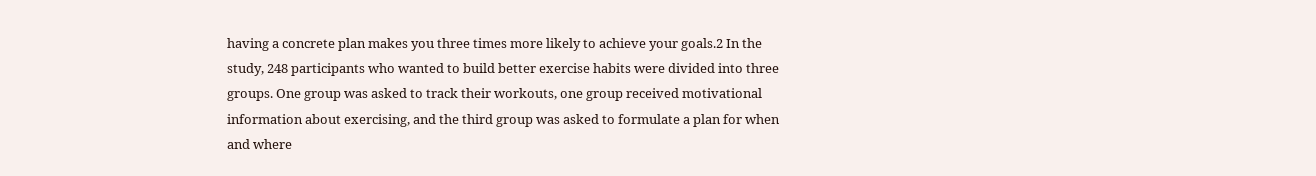having a concrete plan makes you three times more likely to achieve your goals.2 In the study, 248 participants who wanted to build better exercise habits were divided into three groups. One group was asked to track their workouts, one group received motivational information about exercising, and the third group was asked to formulate a plan for when and where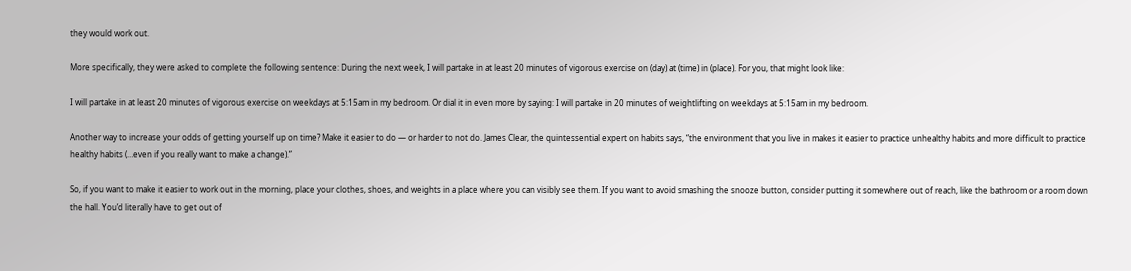they would work out.

More specifically, they were asked to complete the following sentence: During the next week, I will partake in at least 20 minutes of vigorous exercise on (day) at (time) in (place). For you, that might look like:

I will partake in at least 20 minutes of vigorous exercise on weekdays at 5:15am in my bedroom. Or dial it in even more by saying: I will partake in 20 minutes of weightlifting on weekdays at 5:15am in my bedroom.

Another way to increase your odds of getting yourself up on time? Make it easier to do — or harder to not do. James Clear, the quintessential expert on habits says, “the environment that you live in makes it easier to practice unhealthy habits and more difficult to practice healthy habits (…even if you really want to make a change).”

So, if you want to make it easier to work out in the morning, place your clothes, shoes, and weights in a place where you can visibly see them. If you want to avoid smashing the snooze button, consider putting it somewhere out of reach, like the bathroom or a room down the hall. You’d literally have to get out of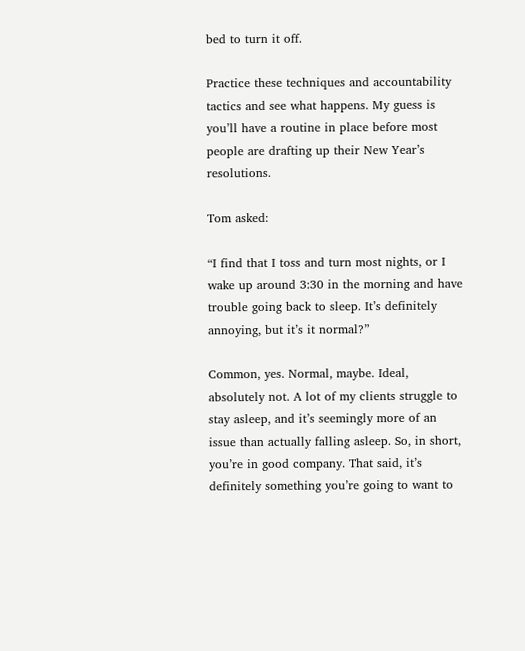bed to turn it off.

Practice these techniques and accountability tactics and see what happens. My guess is you’ll have a routine in place before most people are drafting up their New Year’s resolutions.

Tom asked:

“I find that I toss and turn most nights, or I wake up around 3:30 in the morning and have trouble going back to sleep. It’s definitely annoying, but it’s it normal?”

Common, yes. Normal, maybe. Ideal, absolutely not. A lot of my clients struggle to stay asleep, and it’s seemingly more of an issue than actually falling asleep. So, in short, you’re in good company. That said, it’s definitely something you’re going to want to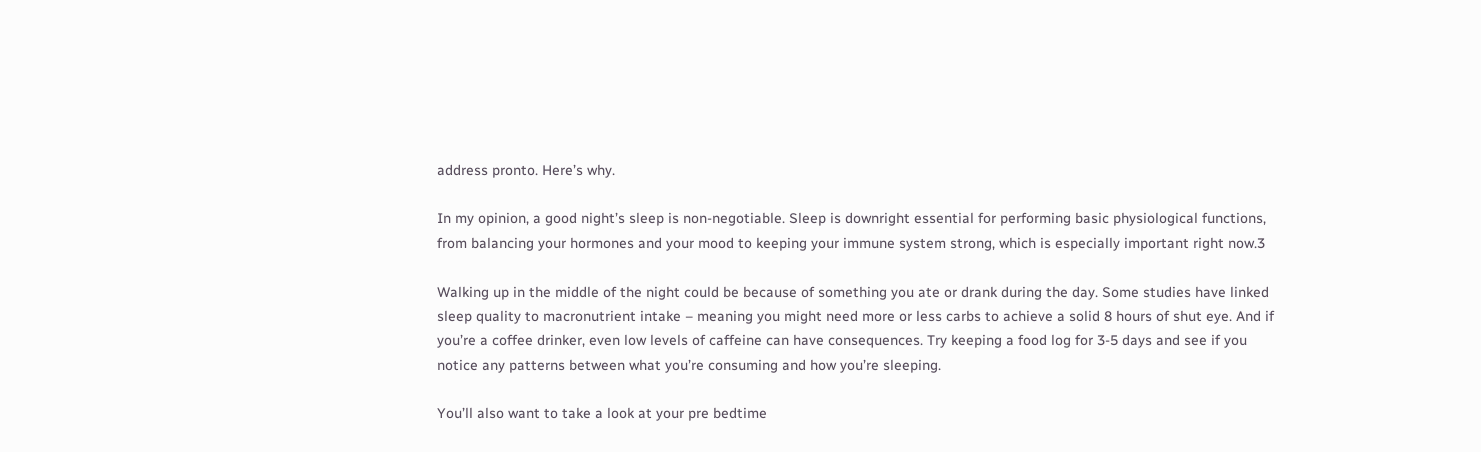address pronto. Here’s why.

In my opinion, a good night’s sleep is non-negotiable. Sleep is downright essential for performing basic physiological functions, from balancing your hormones and your mood to keeping your immune system strong, which is especially important right now.3

Walking up in the middle of the night could be because of something you ate or drank during the day. Some studies have linked sleep quality to macronutrient intake – meaning you might need more or less carbs to achieve a solid 8 hours of shut eye. And if you’re a coffee drinker, even low levels of caffeine can have consequences. Try keeping a food log for 3-5 days and see if you notice any patterns between what you’re consuming and how you’re sleeping.

You’ll also want to take a look at your pre bedtime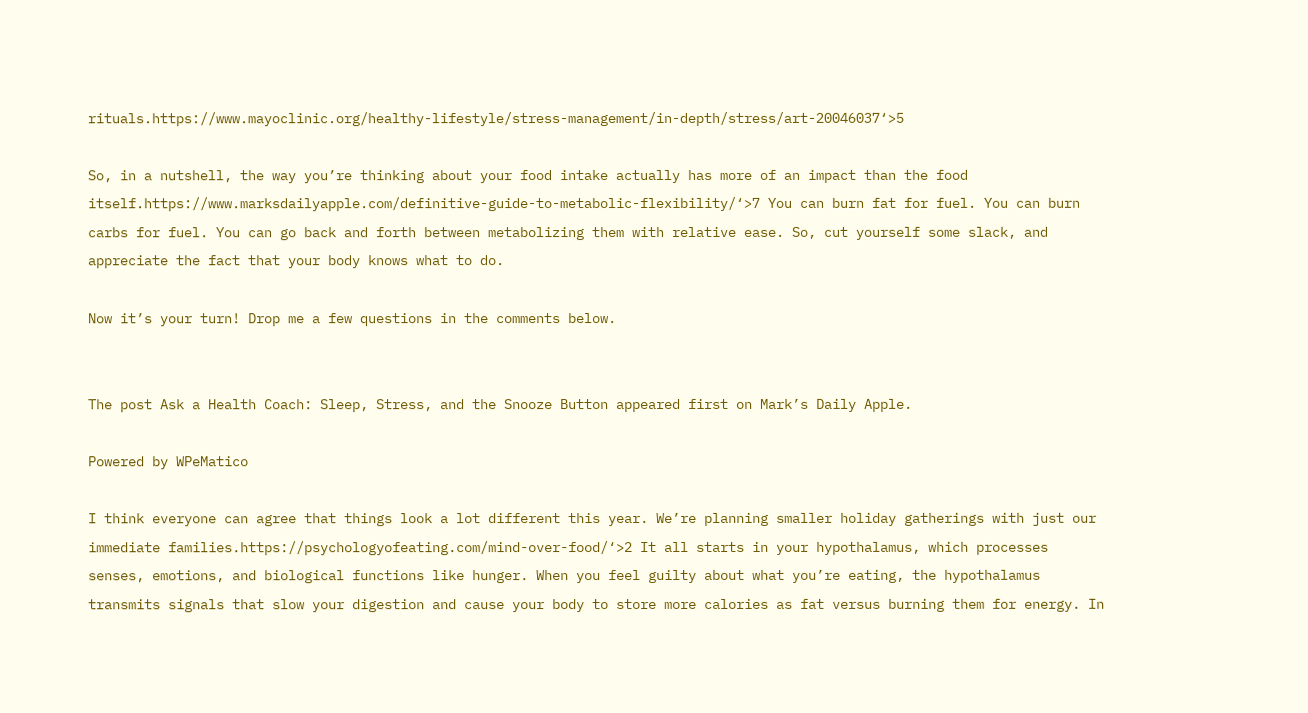rituals.https://www.mayoclinic.org/healthy-lifestyle/stress-management/in-depth/stress/art-20046037‘>5

So, in a nutshell, the way you’re thinking about your food intake actually has more of an impact than the food itself.https://www.marksdailyapple.com/definitive-guide-to-metabolic-flexibility/‘>7 You can burn fat for fuel. You can burn carbs for fuel. You can go back and forth between metabolizing them with relative ease. So, cut yourself some slack, and appreciate the fact that your body knows what to do.

Now it’s your turn! Drop me a few questions in the comments below.


The post Ask a Health Coach: Sleep, Stress, and the Snooze Button appeared first on Mark’s Daily Apple.

Powered by WPeMatico

I think everyone can agree that things look a lot different this year. We’re planning smaller holiday gatherings with just our immediate families.https://psychologyofeating.com/mind-over-food/‘>2 It all starts in your hypothalamus, which processes senses, emotions, and biological functions like hunger. When you feel guilty about what you’re eating, the hypothalamus transmits signals that slow your digestion and cause your body to store more calories as fat versus burning them for energy. In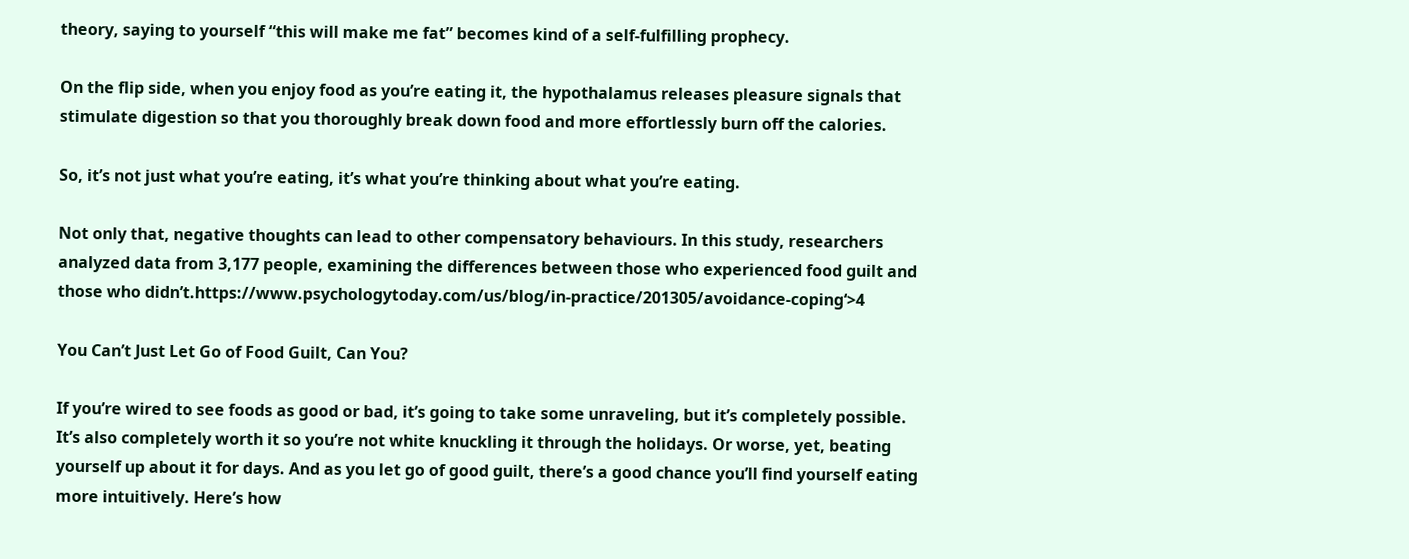theory, saying to yourself “this will make me fat” becomes kind of a self-fulfilling prophecy.

On the flip side, when you enjoy food as you’re eating it, the hypothalamus releases pleasure signals that stimulate digestion so that you thoroughly break down food and more effortlessly burn off the calories.

So, it’s not just what you’re eating, it’s what you’re thinking about what you’re eating.

Not only that, negative thoughts can lead to other compensatory behaviours. In this study, researchers analyzed data from 3,177 people, examining the differences between those who experienced food guilt and those who didn’t.https://www.psychologytoday.com/us/blog/in-practice/201305/avoidance-coping‘>4

You Can’t Just Let Go of Food Guilt, Can You?

If you’re wired to see foods as good or bad, it’s going to take some unraveling, but it’s completely possible. It’s also completely worth it so you’re not white knuckling it through the holidays. Or worse, yet, beating yourself up about it for days. And as you let go of good guilt, there’s a good chance you’ll find yourself eating more intuitively. Here’s how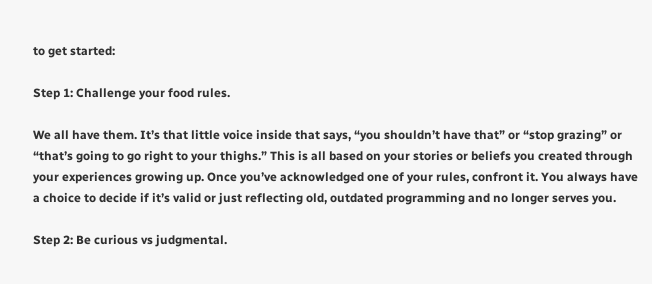to get started:

Step 1: Challenge your food rules.

We all have them. It’s that little voice inside that says, “you shouldn’t have that” or “stop grazing” or “that’s going to go right to your thighs.” This is all based on your stories or beliefs you created through your experiences growing up. Once you’ve acknowledged one of your rules, confront it. You always have a choice to decide if it’s valid or just reflecting old, outdated programming and no longer serves you.

Step 2: Be curious vs judgmental.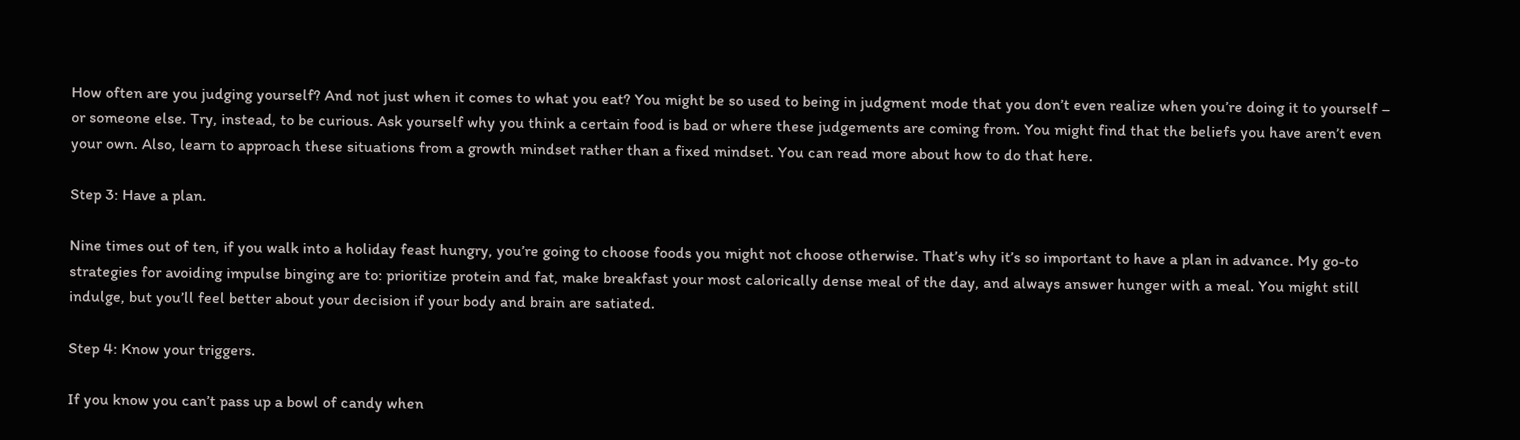How often are you judging yourself? And not just when it comes to what you eat? You might be so used to being in judgment mode that you don’t even realize when you’re doing it to yourself – or someone else. Try, instead, to be curious. Ask yourself why you think a certain food is bad or where these judgements are coming from. You might find that the beliefs you have aren’t even your own. Also, learn to approach these situations from a growth mindset rather than a fixed mindset. You can read more about how to do that here.

Step 3: Have a plan.

Nine times out of ten, if you walk into a holiday feast hungry, you’re going to choose foods you might not choose otherwise. That’s why it’s so important to have a plan in advance. My go-to strategies for avoiding impulse binging are to: prioritize protein and fat, make breakfast your most calorically dense meal of the day, and always answer hunger with a meal. You might still indulge, but you’ll feel better about your decision if your body and brain are satiated.

Step 4: Know your triggers.

If you know you can’t pass up a bowl of candy when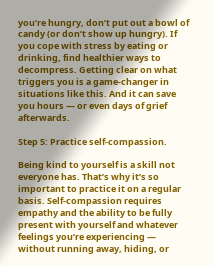you’re hungry, don’t put out a bowl of candy (or don’t show up hungry). If you cope with stress by eating or drinking, find healthier ways to decompress. Getting clear on what triggers you is a game-changer in situations like this. And it can save you hours — or even days of grief afterwards.

Step 5: Practice self-compassion.

Being kind to yourself is a skill not everyone has. That’s why it’s so important to practice it on a regular basis. Self-compassion requires empathy and the ability to be fully present with yourself and whatever feelings you’re experiencing — without running away, hiding, or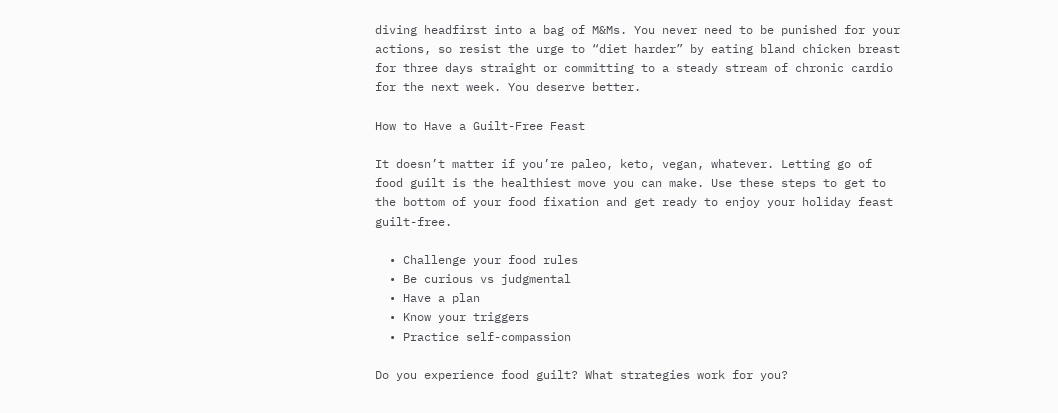diving headfirst into a bag of M&Ms. You never need to be punished for your actions, so resist the urge to “diet harder” by eating bland chicken breast for three days straight or committing to a steady stream of chronic cardio for the next week. You deserve better.

How to Have a Guilt-Free Feast

It doesn’t matter if you’re paleo, keto, vegan, whatever. Letting go of food guilt is the healthiest move you can make. Use these steps to get to the bottom of your food fixation and get ready to enjoy your holiday feast guilt-free.

  • Challenge your food rules
  • Be curious vs judgmental
  • Have a plan
  • Know your triggers
  • Practice self-compassion

Do you experience food guilt? What strategies work for you?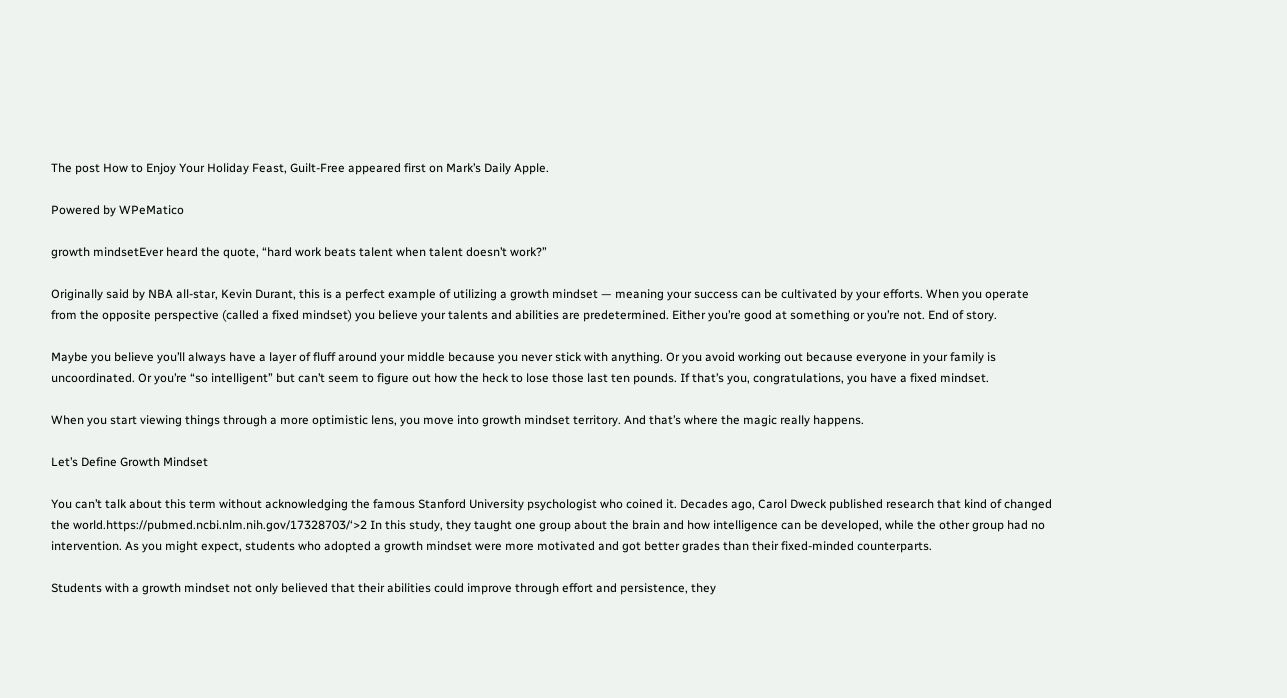The post How to Enjoy Your Holiday Feast, Guilt-Free appeared first on Mark’s Daily Apple.

Powered by WPeMatico

growth mindsetEver heard the quote, “hard work beats talent when talent doesn’t work?”

Originally said by NBA all-star, Kevin Durant, this is a perfect example of utilizing a growth mindset — meaning your success can be cultivated by your efforts. When you operate from the opposite perspective (called a fixed mindset) you believe your talents and abilities are predetermined. Either you’re good at something or you’re not. End of story.

Maybe you believe you’ll always have a layer of fluff around your middle because you never stick with anything. Or you avoid working out because everyone in your family is uncoordinated. Or you’re “so intelligent” but can’t seem to figure out how the heck to lose those last ten pounds. If that’s you, congratulations, you have a fixed mindset.

When you start viewing things through a more optimistic lens, you move into growth mindset territory. And that’s where the magic really happens.

Let’s Define Growth Mindset

You can’t talk about this term without acknowledging the famous Stanford University psychologist who coined it. Decades ago, Carol Dweck published research that kind of changed the world.https://pubmed.ncbi.nlm.nih.gov/17328703/‘>2 In this study, they taught one group about the brain and how intelligence can be developed, while the other group had no intervention. As you might expect, students who adopted a growth mindset were more motivated and got better grades than their fixed-minded counterparts.

Students with a growth mindset not only believed that their abilities could improve through effort and persistence, they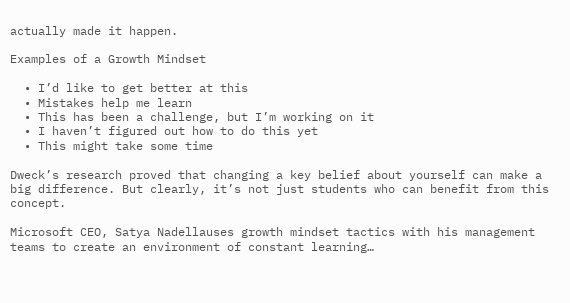actually made it happen.

Examples of a Growth Mindset

  • I’d like to get better at this
  • Mistakes help me learn
  • This has been a challenge, but I’m working on it
  • I haven’t figured out how to do this yet
  • This might take some time

Dweck’s research proved that changing a key belief about yourself can make a big difference. But clearly, it’s not just students who can benefit from this concept.

Microsoft CEO, Satya Nadellauses growth mindset tactics with his management teams to create an environment of constant learning…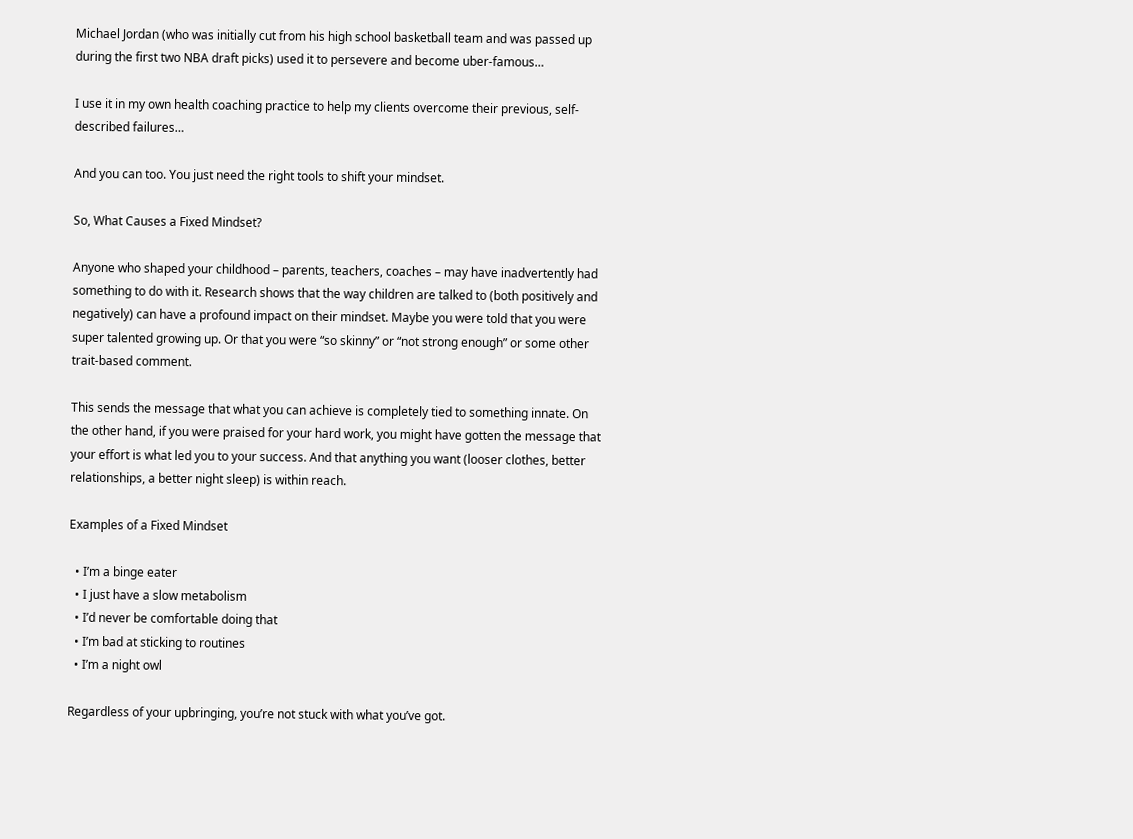Michael Jordan (who was initially cut from his high school basketball team and was passed up during the first two NBA draft picks) used it to persevere and become uber-famous…

I use it in my own health coaching practice to help my clients overcome their previous, self-described failures…

And you can too. You just need the right tools to shift your mindset.

So, What Causes a Fixed Mindset?

Anyone who shaped your childhood – parents, teachers, coaches – may have inadvertently had something to do with it. Research shows that the way children are talked to (both positively and negatively) can have a profound impact on their mindset. Maybe you were told that you were super talented growing up. Or that you were “so skinny” or “not strong enough” or some other trait-based comment.

This sends the message that what you can achieve is completely tied to something innate. On the other hand, if you were praised for your hard work, you might have gotten the message that your effort is what led you to your success. And that anything you want (looser clothes, better relationships, a better night sleep) is within reach.

Examples of a Fixed Mindset

  • I’m a binge eater
  • I just have a slow metabolism
  • I’d never be comfortable doing that
  • I’m bad at sticking to routines
  • I’m a night owl

Regardless of your upbringing, you’re not stuck with what you’ve got.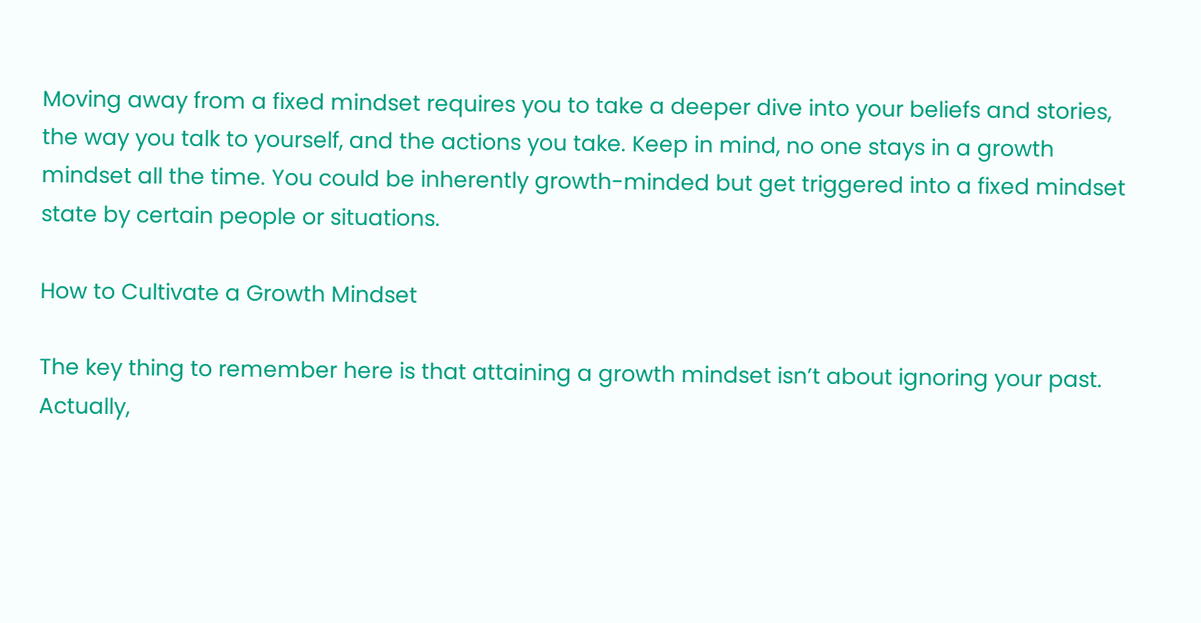Moving away from a fixed mindset requires you to take a deeper dive into your beliefs and stories, the way you talk to yourself, and the actions you take. Keep in mind, no one stays in a growth mindset all the time. You could be inherently growth-minded but get triggered into a fixed mindset state by certain people or situations.

How to Cultivate a Growth Mindset

The key thing to remember here is that attaining a growth mindset isn’t about ignoring your past. Actually,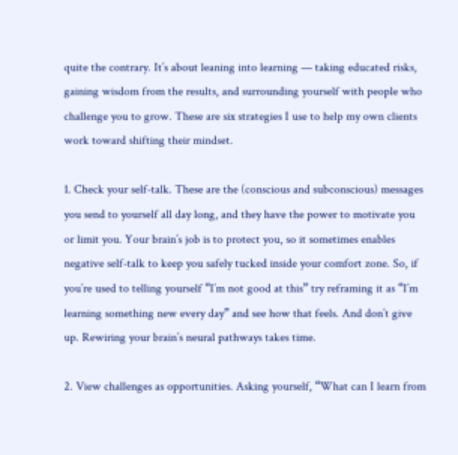quite the contrary. It’s about leaning into learning — taking educated risks, gaining wisdom from the results, and surrounding yourself with people who challenge you to grow. These are six strategies I use to help my own clients work toward shifting their mindset.

1. Check your self-talk. These are the (conscious and subconscious) messages you send to yourself all day long, and they have the power to motivate you or limit you. Your brain’s job is to protect you, so it sometimes enables negative self-talk to keep you safely tucked inside your comfort zone. So, if you’re used to telling yourself “I’m not good at this” try reframing it as “I’m learning something new every day” and see how that feels. And don’t give up. Rewiring your brain’s neural pathways takes time.

2. View challenges as opportunities. Asking yourself, “What can I learn from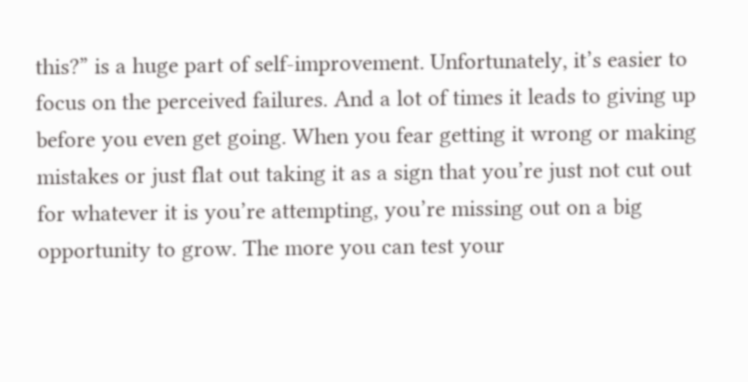this?” is a huge part of self-improvement. Unfortunately, it’s easier to focus on the perceived failures. And a lot of times it leads to giving up before you even get going. When you fear getting it wrong or making mistakes or just flat out taking it as a sign that you’re just not cut out for whatever it is you’re attempting, you’re missing out on a big opportunity to grow. The more you can test your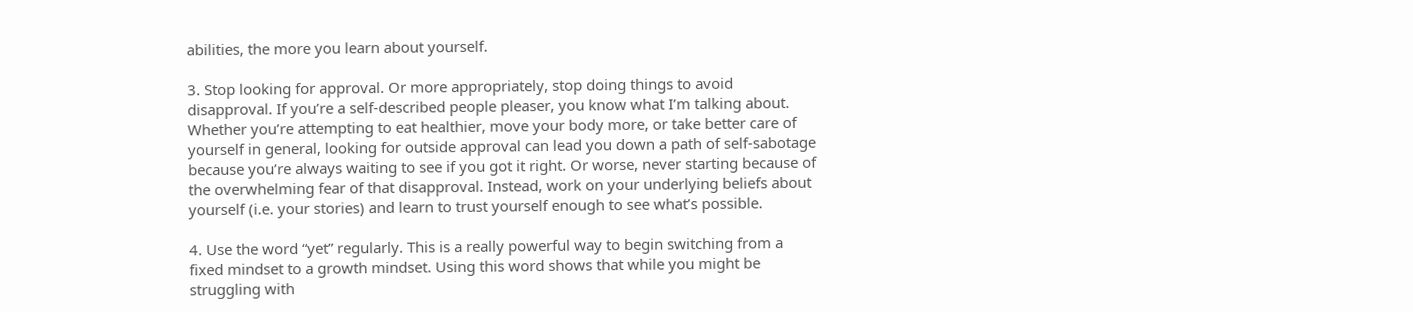abilities, the more you learn about yourself.

3. Stop looking for approval. Or more appropriately, stop doing things to avoid disapproval. If you’re a self-described people pleaser, you know what I’m talking about. Whether you’re attempting to eat healthier, move your body more, or take better care of yourself in general, looking for outside approval can lead you down a path of self-sabotage because you’re always waiting to see if you got it right. Or worse, never starting because of the overwhelming fear of that disapproval. Instead, work on your underlying beliefs about yourself (i.e. your stories) and learn to trust yourself enough to see what’s possible.

4. Use the word “yet” regularly. This is a really powerful way to begin switching from a fixed mindset to a growth mindset. Using this word shows that while you might be struggling with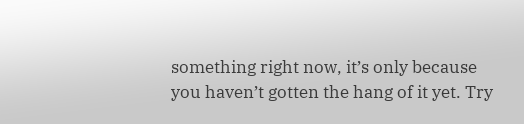something right now, it’s only because you haven’t gotten the hang of it yet. Try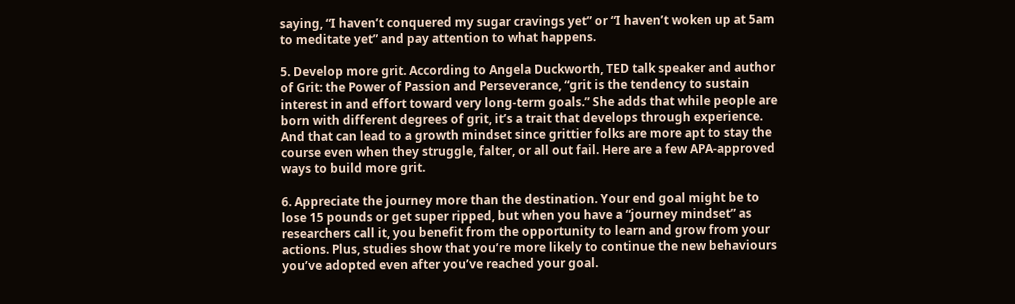saying, “I haven’t conquered my sugar cravings yet” or “I haven’t woken up at 5am to meditate yet” and pay attention to what happens.

5. Develop more grit. According to Angela Duckworth, TED talk speaker and author of Grit: the Power of Passion and Perseverance, “grit is the tendency to sustain interest in and effort toward very long-term goals.” She adds that while people are born with different degrees of grit, it’s a trait that develops through experience. And that can lead to a growth mindset since grittier folks are more apt to stay the course even when they struggle, falter, or all out fail. Here are a few APA-approved ways to build more grit.

6. Appreciate the journey more than the destination. Your end goal might be to lose 15 pounds or get super ripped, but when you have a “journey mindset” as researchers call it, you benefit from the opportunity to learn and grow from your actions. Plus, studies show that you’re more likely to continue the new behaviours you’ve adopted even after you’ve reached your goal.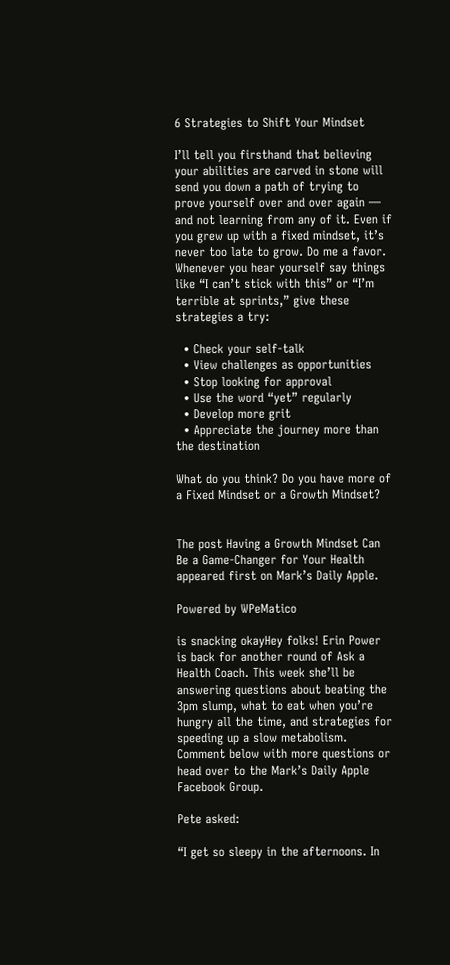6 Strategies to Shift Your Mindset

I’ll tell you firsthand that believing your abilities are carved in stone will send you down a path of trying to prove yourself over and over again — and not learning from any of it. Even if you grew up with a fixed mindset, it’s never too late to grow. Do me a favor. Whenever you hear yourself say things like “I can’t stick with this” or “I’m terrible at sprints,” give these strategies a try:

  • Check your self-talk
  • View challenges as opportunities
  • Stop looking for approval
  • Use the word “yet” regularly
  • Develop more grit
  • Appreciate the journey more than the destination

What do you think? Do you have more of a Fixed Mindset or a Growth Mindset?


The post Having a Growth Mindset Can Be a Game-Changer for Your Health appeared first on Mark’s Daily Apple.

Powered by WPeMatico

is snacking okayHey folks! Erin Power is back for another round of Ask a Health Coach. This week she’ll be answering questions about beating the 3pm slump, what to eat when you’re hungry all the time, and strategies for speeding up a slow metabolism. Comment below with more questions or head over to the Mark’s Daily Apple Facebook Group.

Pete asked:

“I get so sleepy in the afternoons. In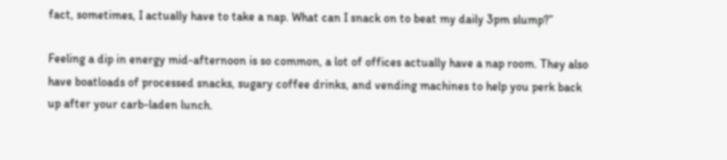fact, sometimes, I actually have to take a nap. What can I snack on to beat my daily 3pm slump?”

Feeling a dip in energy mid-afternoon is so common, a lot of offices actually have a nap room. They also have boatloads of processed snacks, sugary coffee drinks, and vending machines to help you perk back up after your carb-laden lunch.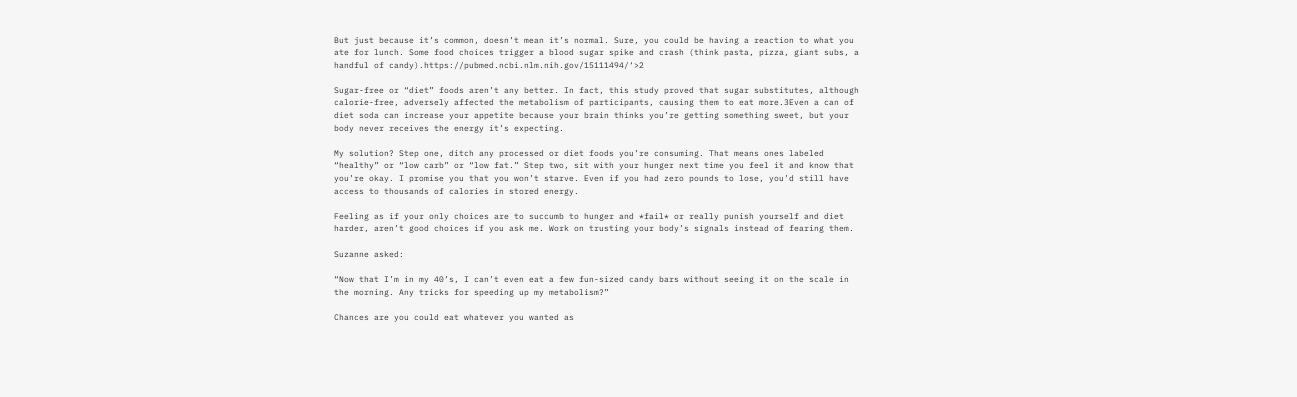But just because it’s common, doesn’t mean it’s normal. Sure, you could be having a reaction to what you ate for lunch. Some food choices trigger a blood sugar spike and crash (think pasta, pizza, giant subs, a handful of candy).https://pubmed.ncbi.nlm.nih.gov/15111494/‘>2

Sugar-free or “diet” foods aren’t any better. In fact, this study proved that sugar substitutes, although calorie-free, adversely affected the metabolism of participants, causing them to eat more.3Even a can of diet soda can increase your appetite because your brain thinks you’re getting something sweet, but your body never receives the energy it’s expecting.

My solution? Step one, ditch any processed or diet foods you’re consuming. That means ones labeled “healthy” or “low carb” or “low fat.” Step two, sit with your hunger next time you feel it and know that you’re okay. I promise you that you won’t starve. Even if you had zero pounds to lose, you’d still have access to thousands of calories in stored energy.

Feeling as if your only choices are to succumb to hunger and *fail* or really punish yourself and diet harder, aren’t good choices if you ask me. Work on trusting your body’s signals instead of fearing them.

Suzanne asked:

“Now that I’m in my 40’s, I can’t even eat a few fun-sized candy bars without seeing it on the scale in the morning. Any tricks for speeding up my metabolism?”

Chances are you could eat whatever you wanted as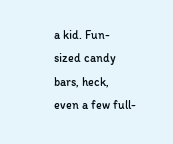a kid. Fun-sized candy bars, heck, even a few full-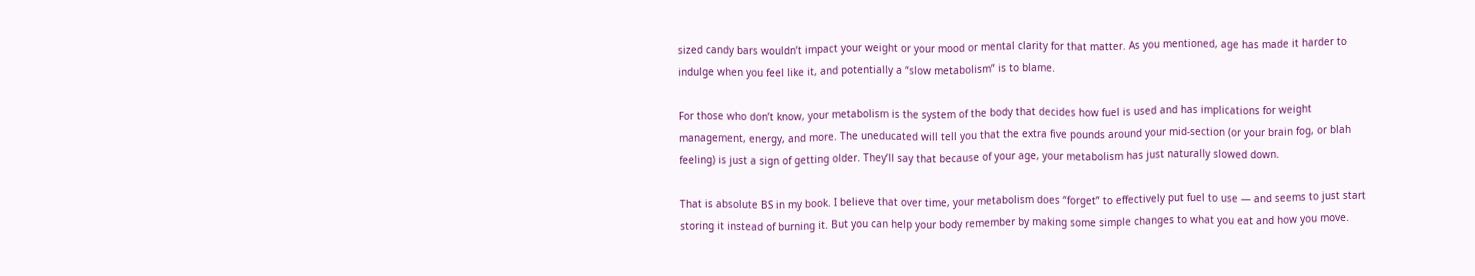sized candy bars wouldn’t impact your weight or your mood or mental clarity for that matter. As you mentioned, age has made it harder to indulge when you feel like it, and potentially a “slow metabolism” is to blame.

For those who don’t know, your metabolism is the system of the body that decides how fuel is used and has implications for weight management, energy, and more. The uneducated will tell you that the extra five pounds around your mid-section (or your brain fog, or blah feeling) is just a sign of getting older. They’ll say that because of your age, your metabolism has just naturally slowed down.

That is absolute BS in my book. I believe that over time, your metabolism does “forget” to effectively put fuel to use — and seems to just start storing it instead of burning it. But you can help your body remember by making some simple changes to what you eat and how you move.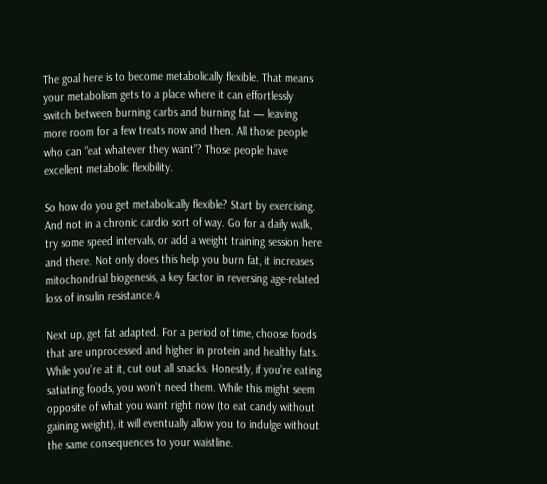The goal here is to become metabolically flexible. That means your metabolism gets to a place where it can effortlessly switch between burning carbs and burning fat — leaving more room for a few treats now and then. All those people who can “eat whatever they want”? Those people have excellent metabolic flexibility.

So how do you get metabolically flexible? Start by exercising. And not in a chronic cardio sort of way. Go for a daily walk, try some speed intervals, or add a weight training session here and there. Not only does this help you burn fat, it increases mitochondrial biogenesis, a key factor in reversing age-related loss of insulin resistance.4

Next up, get fat adapted. For a period of time, choose foods that are unprocessed and higher in protein and healthy fats. While you’re at it, cut out all snacks. Honestly, if you’re eating satiating foods, you won’t need them. While this might seem opposite of what you want right now (to eat candy without gaining weight), it will eventually allow you to indulge without the same consequences to your waistline.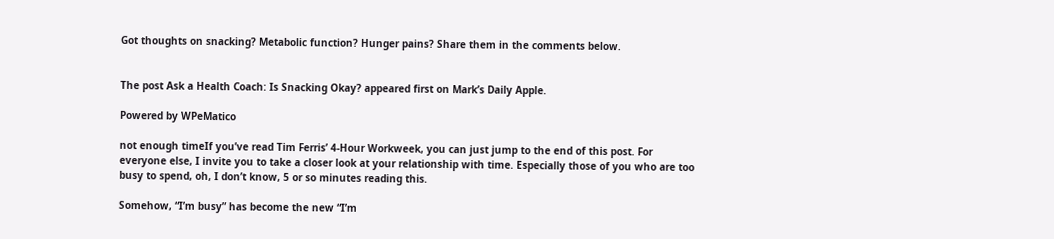Got thoughts on snacking? Metabolic function? Hunger pains? Share them in the comments below.


The post Ask a Health Coach: Is Snacking Okay? appeared first on Mark’s Daily Apple.

Powered by WPeMatico

not enough timeIf you’ve read Tim Ferris’ 4-Hour Workweek, you can just jump to the end of this post. For everyone else, I invite you to take a closer look at your relationship with time. Especially those of you who are too busy to spend, oh, I don’t know, 5 or so minutes reading this.

Somehow, “I’m busy” has become the new “I’m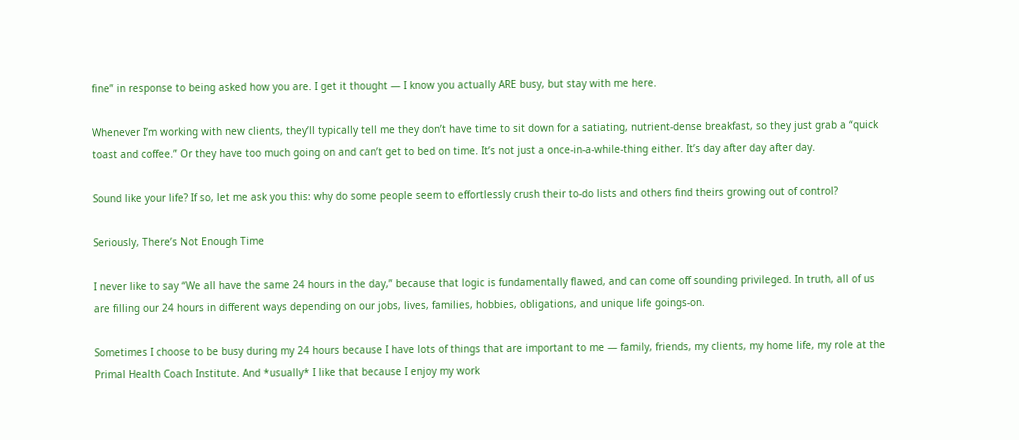fine” in response to being asked how you are. I get it thought — I know you actually ARE busy, but stay with me here.

Whenever I’m working with new clients, they’ll typically tell me they don’t have time to sit down for a satiating, nutrient-dense breakfast, so they just grab a “quick toast and coffee.” Or they have too much going on and can’t get to bed on time. It’s not just a once-in-a-while-thing either. It’s day after day after day.

Sound like your life? If so, let me ask you this: why do some people seem to effortlessly crush their to-do lists and others find theirs growing out of control?

Seriously, There’s Not Enough Time

I never like to say “We all have the same 24 hours in the day,” because that logic is fundamentally flawed, and can come off sounding privileged. In truth, all of us are filling our 24 hours in different ways depending on our jobs, lives, families, hobbies, obligations, and unique life goings-on.

Sometimes I choose to be busy during my 24 hours because I have lots of things that are important to me — family, friends, my clients, my home life, my role at the Primal Health Coach Institute. And *usually* I like that because I enjoy my work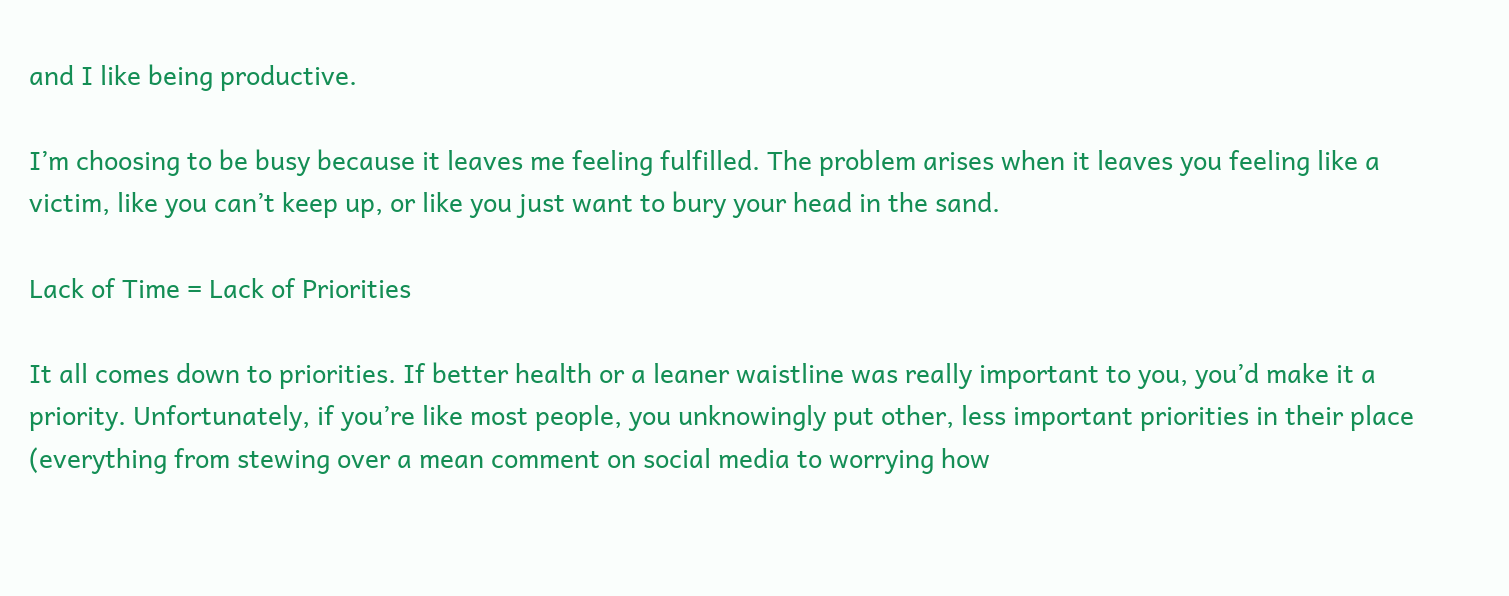and I like being productive.

I’m choosing to be busy because it leaves me feeling fulfilled. The problem arises when it leaves you feeling like a victim, like you can’t keep up, or like you just want to bury your head in the sand.

Lack of Time = Lack of Priorities

It all comes down to priorities. If better health or a leaner waistline was really important to you, you’d make it a priority. Unfortunately, if you’re like most people, you unknowingly put other, less important priorities in their place (everything from stewing over a mean comment on social media to worrying how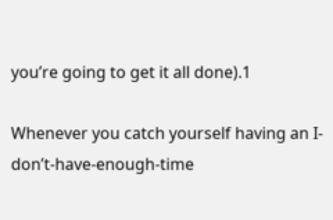you’re going to get it all done).1

Whenever you catch yourself having an I-don’t-have-enough-time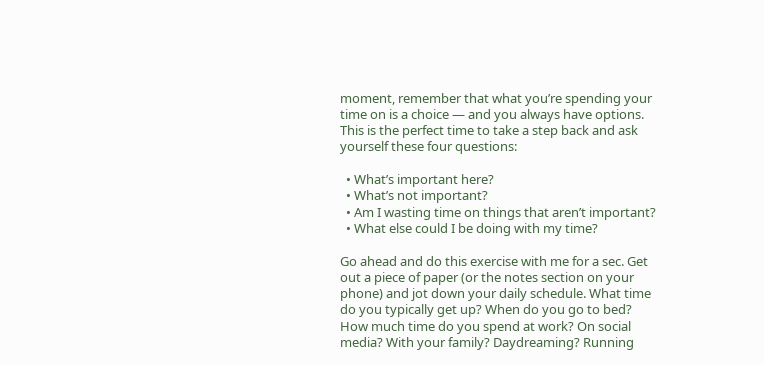moment, remember that what you’re spending your time on is a choice — and you always have options. This is the perfect time to take a step back and ask yourself these four questions:

  • What’s important here?
  • What’s not important?
  • Am I wasting time on things that aren’t important?
  • What else could I be doing with my time?

Go ahead and do this exercise with me for a sec. Get out a piece of paper (or the notes section on your phone) and jot down your daily schedule. What time do you typically get up? When do you go to bed? How much time do you spend at work? On social media? With your family? Daydreaming? Running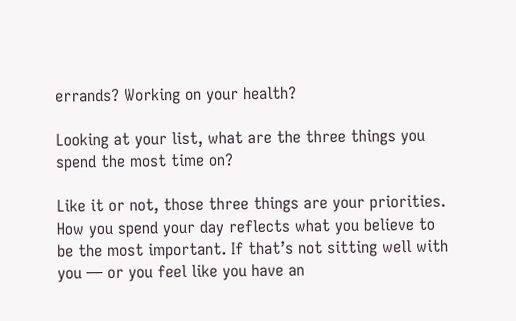errands? Working on your health?

Looking at your list, what are the three things you spend the most time on?

Like it or not, those three things are your priorities. How you spend your day reflects what you believe to be the most important. If that’s not sitting well with you — or you feel like you have an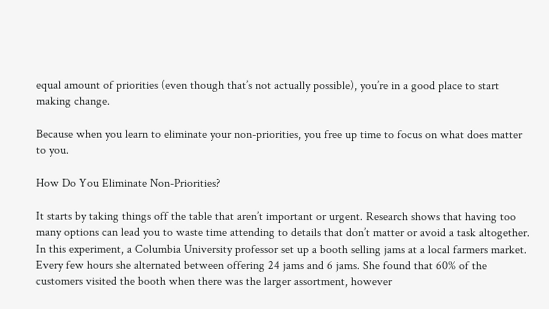equal amount of priorities (even though that’s not actually possible), you’re in a good place to start making change.

Because when you learn to eliminate your non-priorities, you free up time to focus on what does matter to you.

How Do You Eliminate Non-Priorities?

It starts by taking things off the table that aren’t important or urgent. Research shows that having too many options can lead you to waste time attending to details that don’t matter or avoid a task altogether. In this experiment, a Columbia University professor set up a booth selling jams at a local farmers market. Every few hours she alternated between offering 24 jams and 6 jams. She found that 60% of the customers visited the booth when there was the larger assortment, however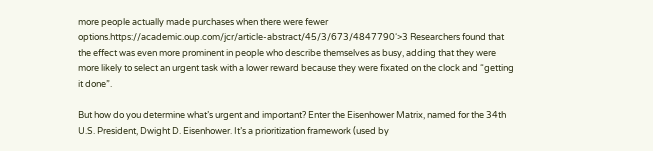more people actually made purchases when there were fewer options.https://academic.oup.com/jcr/article-abstract/45/3/673/4847790‘>3 Researchers found that the effect was even more prominent in people who describe themselves as busy, adding that they were more likely to select an urgent task with a lower reward because they were fixated on the clock and “getting it done”.

But how do you determine what’s urgent and important? Enter the Eisenhower Matrix, named for the 34th U.S. President, Dwight D. Eisenhower. It’s a prioritization framework (used by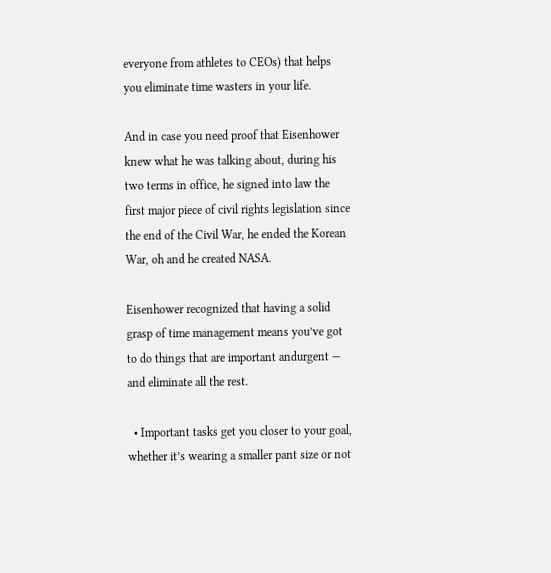everyone from athletes to CEOs) that helps you eliminate time wasters in your life.

And in case you need proof that Eisenhower knew what he was talking about, during his two terms in office, he signed into law the first major piece of civil rights legislation since the end of the Civil War, he ended the Korean War, oh and he created NASA.

Eisenhower recognized that having a solid grasp of time management means you’ve got to do things that are important andurgent — and eliminate all the rest.

  • Important tasks get you closer to your goal, whether it’s wearing a smaller pant size or not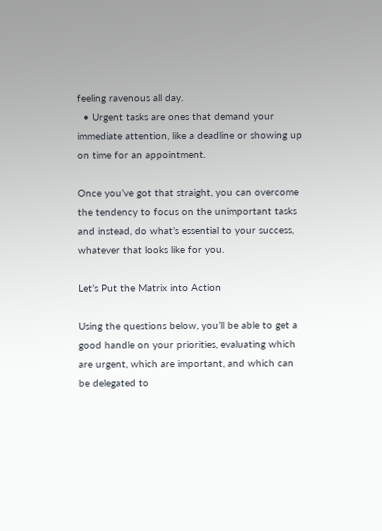feeling ravenous all day.
  • Urgent tasks are ones that demand your immediate attention, like a deadline or showing up on time for an appointment.

Once you’ve got that straight, you can overcome the tendency to focus on the unimportant tasks and instead, do what’s essential to your success, whatever that looks like for you.

Let’s Put the Matrix into Action

Using the questions below, you’ll be able to get a good handle on your priorities, evaluating which are urgent, which are important, and which can be delegated to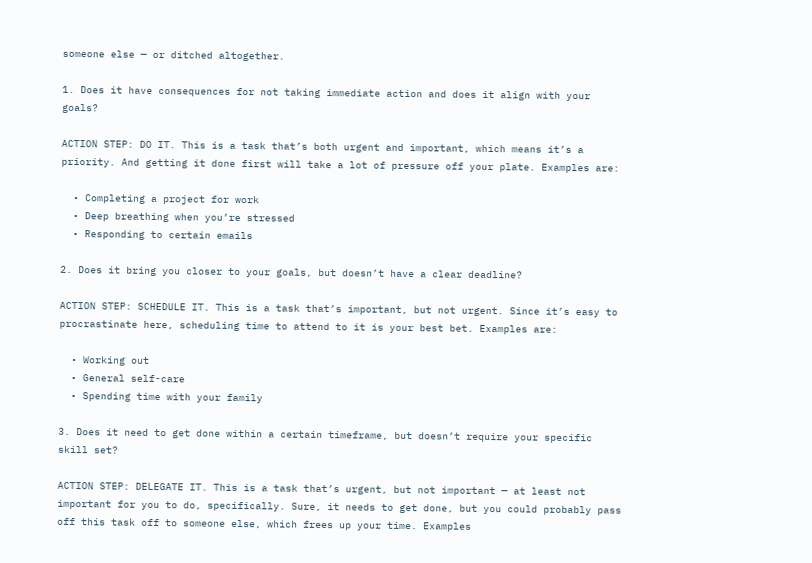someone else — or ditched altogether.

1. Does it have consequences for not taking immediate action and does it align with your goals?

ACTION STEP: DO IT. This is a task that’s both urgent and important, which means it’s a priority. And getting it done first will take a lot of pressure off your plate. Examples are:

  • Completing a project for work
  • Deep breathing when you’re stressed
  • Responding to certain emails

2. Does it bring you closer to your goals, but doesn’t have a clear deadline?

ACTION STEP: SCHEDULE IT. This is a task that’s important, but not urgent. Since it’s easy to procrastinate here, scheduling time to attend to it is your best bet. Examples are:

  • Working out
  • General self-care
  • Spending time with your family

3. Does it need to get done within a certain timeframe, but doesn’t require your specific skill set?

ACTION STEP: DELEGATE IT. This is a task that’s urgent, but not important — at least not important for you to do, specifically. Sure, it needs to get done, but you could probably pass off this task off to someone else, which frees up your time. Examples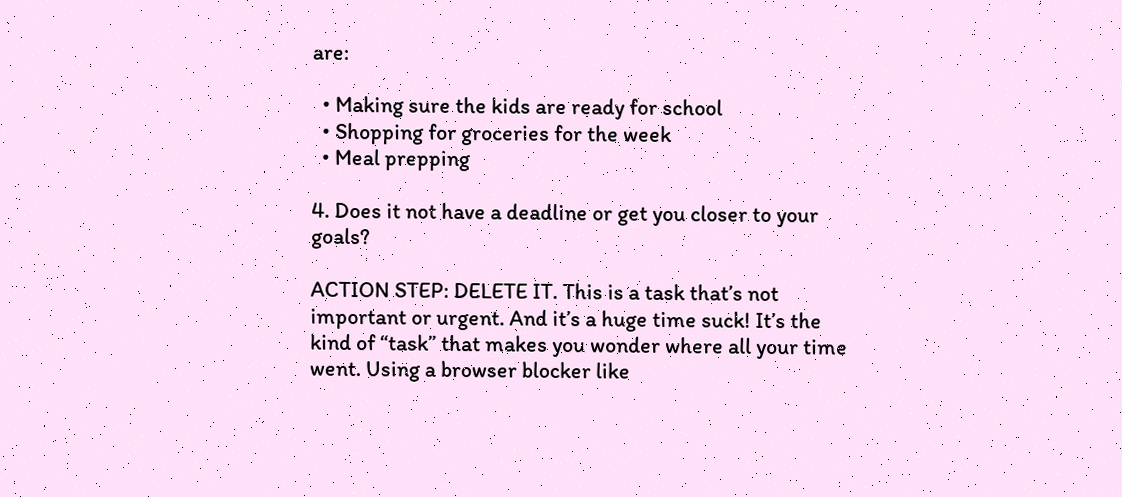are:

  • Making sure the kids are ready for school
  • Shopping for groceries for the week
  • Meal prepping

4. Does it not have a deadline or get you closer to your goals?

ACTION STEP: DELETE IT. This is a task that’s not important or urgent. And it’s a huge time suck! It’s the kind of “task” that makes you wonder where all your time went. Using a browser blocker like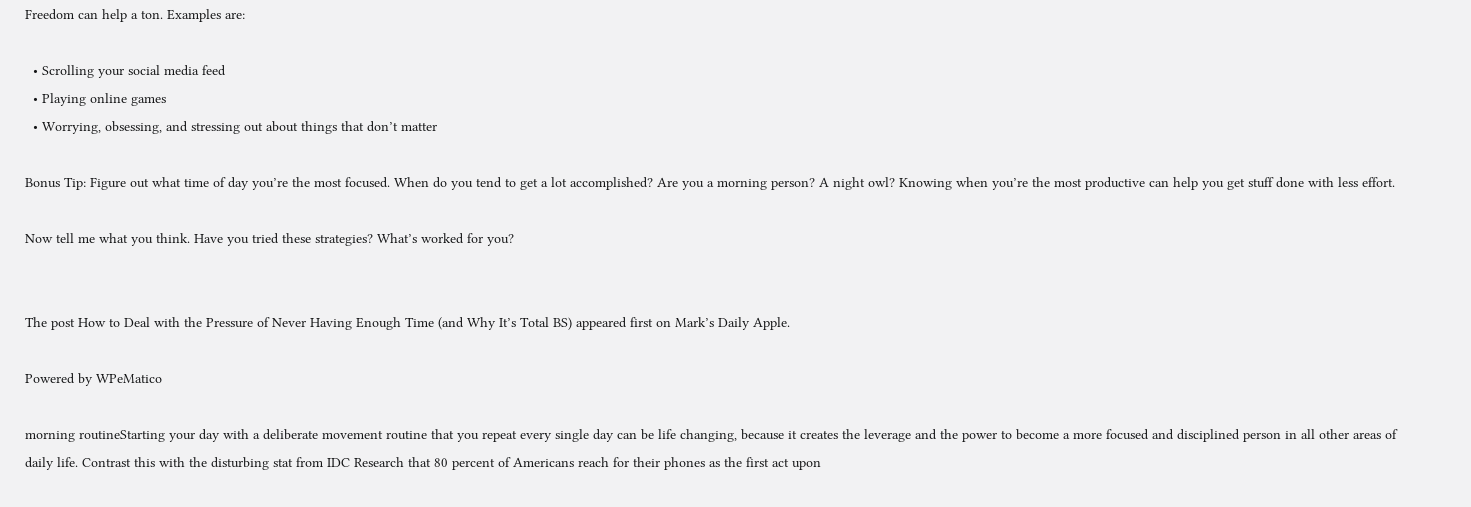Freedom can help a ton. Examples are:

  • Scrolling your social media feed
  • Playing online games
  • Worrying, obsessing, and stressing out about things that don’t matter

Bonus Tip: Figure out what time of day you’re the most focused. When do you tend to get a lot accomplished? Are you a morning person? A night owl? Knowing when you’re the most productive can help you get stuff done with less effort.

Now tell me what you think. Have you tried these strategies? What’s worked for you?


The post How to Deal with the Pressure of Never Having Enough Time (and Why It’s Total BS) appeared first on Mark’s Daily Apple.

Powered by WPeMatico

morning routineStarting your day with a deliberate movement routine that you repeat every single day can be life changing, because it creates the leverage and the power to become a more focused and disciplined person in all other areas of daily life. Contrast this with the disturbing stat from IDC Research that 80 percent of Americans reach for their phones as the first act upon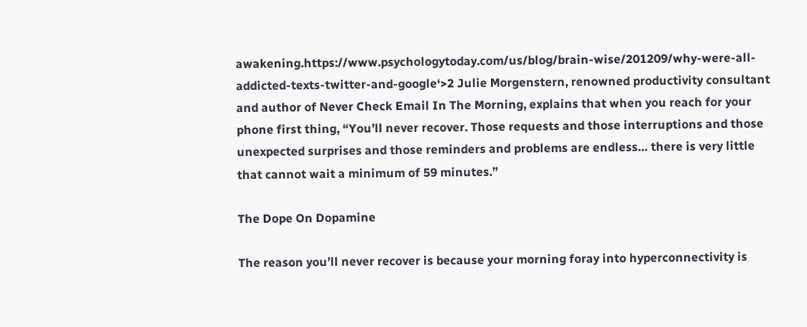awakening.https://www.psychologytoday.com/us/blog/brain-wise/201209/why-were-all-addicted-texts-twitter-and-google‘>2 Julie Morgenstern, renowned productivity consultant and author of Never Check Email In The Morning, explains that when you reach for your phone first thing, “You’ll never recover. Those requests and those interruptions and those unexpected surprises and those reminders and problems are endless… there is very little that cannot wait a minimum of 59 minutes.”

The Dope On Dopamine

The reason you’ll never recover is because your morning foray into hyperconnectivity is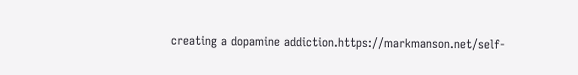creating a dopamine addiction.https://markmanson.net/self-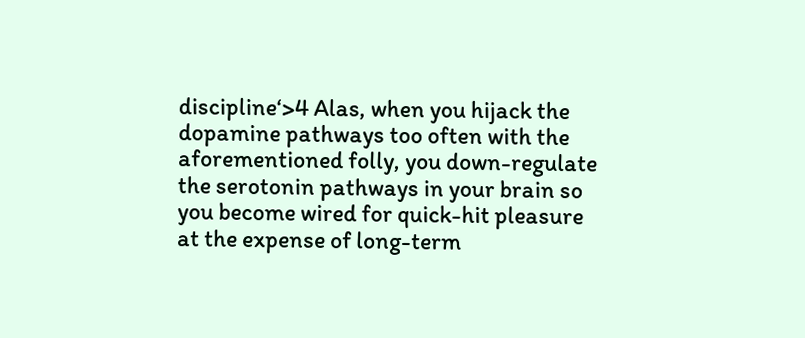discipline‘>4 Alas, when you hijack the dopamine pathways too often with the aforementioned folly, you down-regulate the serotonin pathways in your brain so you become wired for quick-hit pleasure at the expense of long-term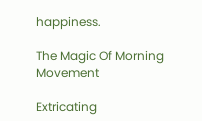happiness.

The Magic Of Morning Movement

Extricating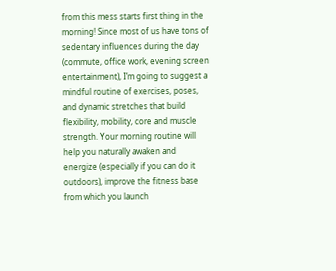from this mess starts first thing in the morning! Since most of us have tons of sedentary influences during the day (commute, office work, evening screen entertainment), I’m going to suggest a mindful routine of exercises, poses, and dynamic stretches that build flexibility, mobility, core and muscle strength. Your morning routine will help you naturally awaken and energize (especially if you can do it outdoors), improve the fitness base from which you launch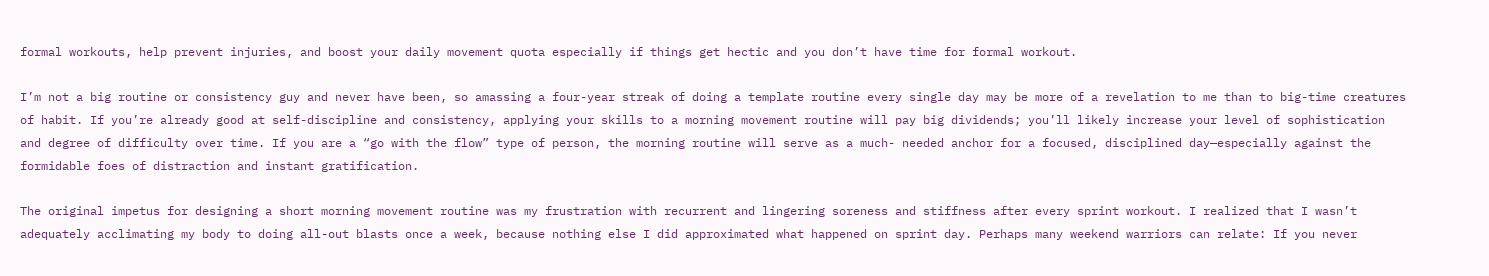formal workouts, help prevent injuries, and boost your daily movement quota especially if things get hectic and you don’t have time for formal workout.

I’m not a big routine or consistency guy and never have been, so amassing a four-year streak of doing a template routine every single day may be more of a revelation to me than to big-time creatures of habit. If you’re already good at self-discipline and consistency, applying your skills to a morning movement routine will pay big dividends; you’ll likely increase your level of sophistication and degree of difficulty over time. If you are a “go with the flow” type of person, the morning routine will serve as a much- needed anchor for a focused, disciplined day—especially against the formidable foes of distraction and instant gratification.

The original impetus for designing a short morning movement routine was my frustration with recurrent and lingering soreness and stiffness after every sprint workout. I realized that I wasn’t adequately acclimating my body to doing all-out blasts once a week, because nothing else I did approximated what happened on sprint day. Perhaps many weekend warriors can relate: If you never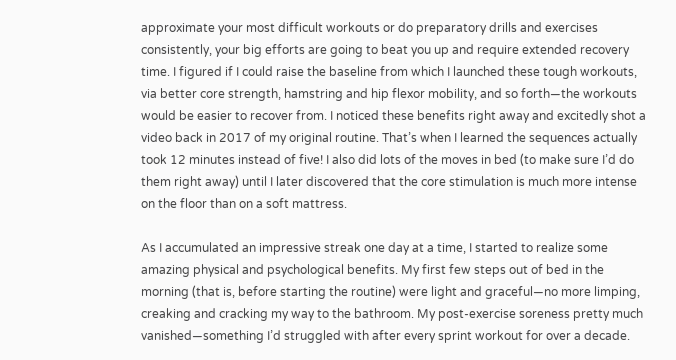approximate your most difficult workouts or do preparatory drills and exercises consistently, your big efforts are going to beat you up and require extended recovery time. I figured if I could raise the baseline from which I launched these tough workouts, via better core strength, hamstring and hip flexor mobility, and so forth—the workouts would be easier to recover from. I noticed these benefits right away and excitedly shot a video back in 2017 of my original routine. That’s when I learned the sequences actually took 12 minutes instead of five! I also did lots of the moves in bed (to make sure I’d do them right away) until I later discovered that the core stimulation is much more intense on the floor than on a soft mattress.

As I accumulated an impressive streak one day at a time, I started to realize some amazing physical and psychological benefits. My first few steps out of bed in the morning (that is, before starting the routine) were light and graceful—no more limping, creaking and cracking my way to the bathroom. My post-exercise soreness pretty much vanished—something I’d struggled with after every sprint workout for over a decade.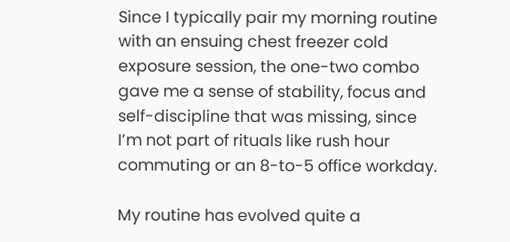Since I typically pair my morning routine with an ensuing chest freezer cold exposure session, the one-two combo gave me a sense of stability, focus and self-discipline that was missing, since I’m not part of rituals like rush hour commuting or an 8-to-5 office workday.

My routine has evolved quite a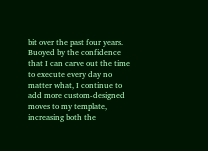bit over the past four years. Buoyed by the confidence that I can carve out the time to execute every day no matter what, I continue to add more custom-designed moves to my template, increasing both the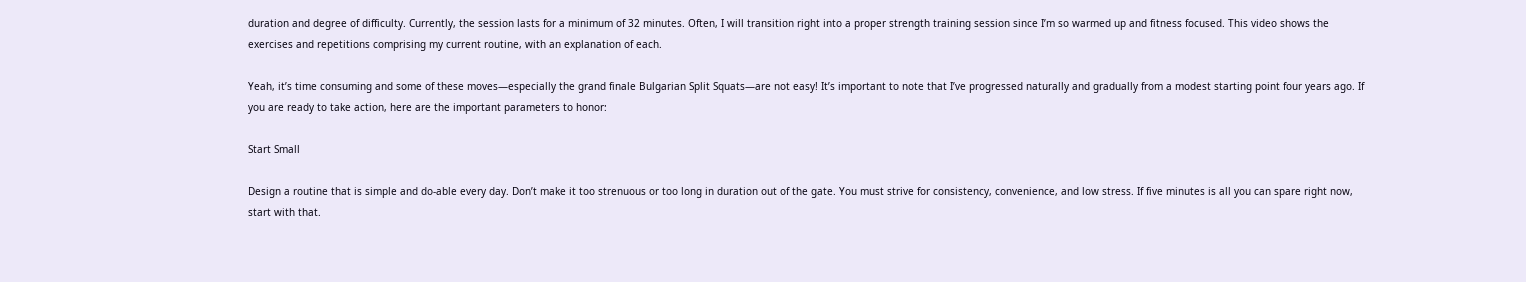duration and degree of difficulty. Currently, the session lasts for a minimum of 32 minutes. Often, I will transition right into a proper strength training session since I’m so warmed up and fitness focused. This video shows the exercises and repetitions comprising my current routine, with an explanation of each.

Yeah, it’s time consuming and some of these moves—especially the grand finale Bulgarian Split Squats—are not easy! It’s important to note that I’ve progressed naturally and gradually from a modest starting point four years ago. If you are ready to take action, here are the important parameters to honor:

Start Small

Design a routine that is simple and do-able every day. Don’t make it too strenuous or too long in duration out of the gate. You must strive for consistency, convenience, and low stress. If five minutes is all you can spare right now, start with that.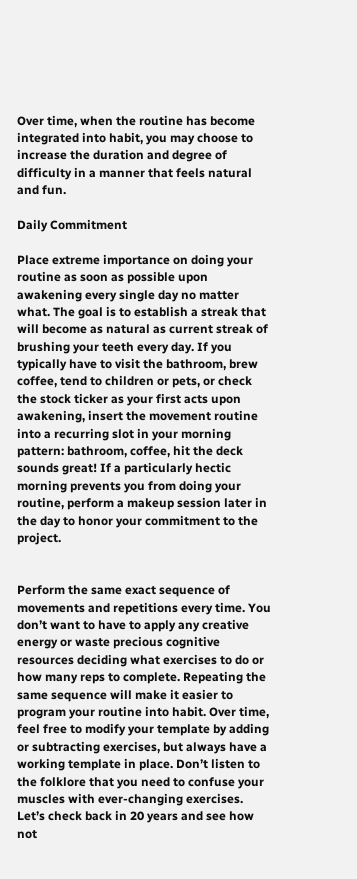Over time, when the routine has become integrated into habit, you may choose to increase the duration and degree of difficulty in a manner that feels natural and fun.

Daily Commitment

Place extreme importance on doing your routine as soon as possible upon awakening every single day no matter what. The goal is to establish a streak that will become as natural as current streak of brushing your teeth every day. If you typically have to visit the bathroom, brew coffee, tend to children or pets, or check the stock ticker as your first acts upon awakening, insert the movement routine into a recurring slot in your morning pattern: bathroom, coffee, hit the deck sounds great! If a particularly hectic morning prevents you from doing your routine, perform a makeup session later in the day to honor your commitment to the project.


Perform the same exact sequence of movements and repetitions every time. You don’t want to have to apply any creative energy or waste precious cognitive resources deciding what exercises to do or how many reps to complete. Repeating the same sequence will make it easier to program your routine into habit. Over time, feel free to modify your template by adding or subtracting exercises, but always have a working template in place. Don’t listen to the folklore that you need to confuse your muscles with ever-changing exercises. Let’s check back in 20 years and see how not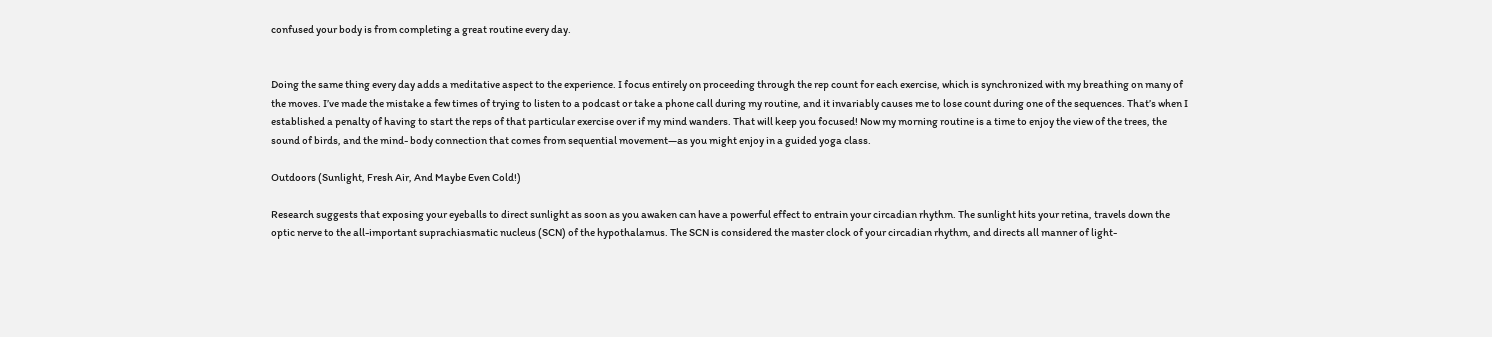confused your body is from completing a great routine every day.


Doing the same thing every day adds a meditative aspect to the experience. I focus entirely on proceeding through the rep count for each exercise, which is synchronized with my breathing on many of the moves. I’ve made the mistake a few times of trying to listen to a podcast or take a phone call during my routine, and it invariably causes me to lose count during one of the sequences. That’s when I established a penalty of having to start the reps of that particular exercise over if my mind wanders. That will keep you focused! Now my morning routine is a time to enjoy the view of the trees, the sound of birds, and the mind- body connection that comes from sequential movement—as you might enjoy in a guided yoga class.

Outdoors (Sunlight, Fresh Air, And Maybe Even Cold!)

Research suggests that exposing your eyeballs to direct sunlight as soon as you awaken can have a powerful effect to entrain your circadian rhythm. The sunlight hits your retina, travels down the optic nerve to the all-important suprachiasmatic nucleus (SCN) of the hypothalamus. The SCN is considered the master clock of your circadian rhythm, and directs all manner of light-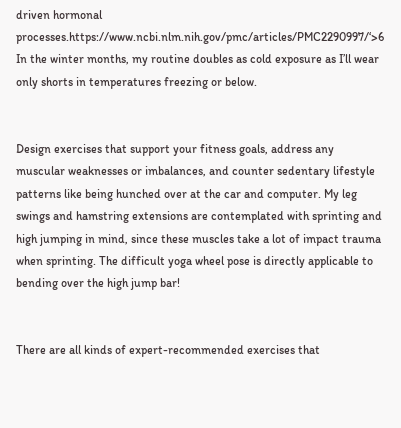driven hormonal processes.https://www.ncbi.nlm.nih.gov/pmc/articles/PMC2290997/‘>6 In the winter months, my routine doubles as cold exposure as I’ll wear only shorts in temperatures freezing or below.


Design exercises that support your fitness goals, address any muscular weaknesses or imbalances, and counter sedentary lifestyle patterns like being hunched over at the car and computer. My leg swings and hamstring extensions are contemplated with sprinting and high jumping in mind, since these muscles take a lot of impact trauma when sprinting. The difficult yoga wheel pose is directly applicable to bending over the high jump bar!


There are all kinds of expert-recommended exercises that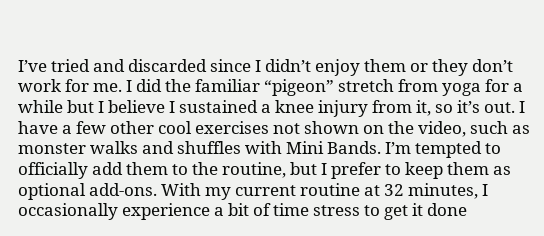I’ve tried and discarded since I didn’t enjoy them or they don’t work for me. I did the familiar “pigeon” stretch from yoga for a while but I believe I sustained a knee injury from it, so it’s out. I have a few other cool exercises not shown on the video, such as monster walks and shuffles with Mini Bands. I’m tempted to officially add them to the routine, but I prefer to keep them as optional add-ons. With my current routine at 32 minutes, I occasionally experience a bit of time stress to get it done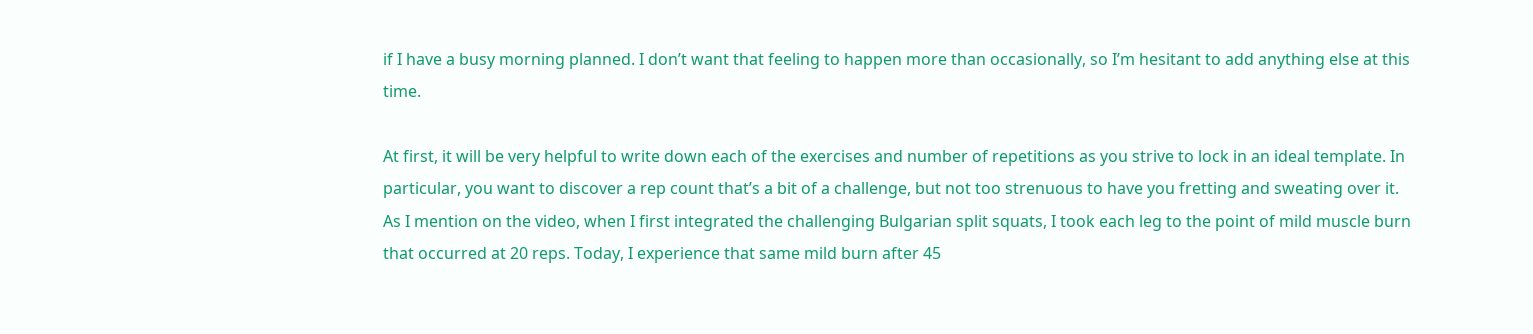if I have a busy morning planned. I don’t want that feeling to happen more than occasionally, so I’m hesitant to add anything else at this time.

At first, it will be very helpful to write down each of the exercises and number of repetitions as you strive to lock in an ideal template. In particular, you want to discover a rep count that’s a bit of a challenge, but not too strenuous to have you fretting and sweating over it. As I mention on the video, when I first integrated the challenging Bulgarian split squats, I took each leg to the point of mild muscle burn that occurred at 20 reps. Today, I experience that same mild burn after 45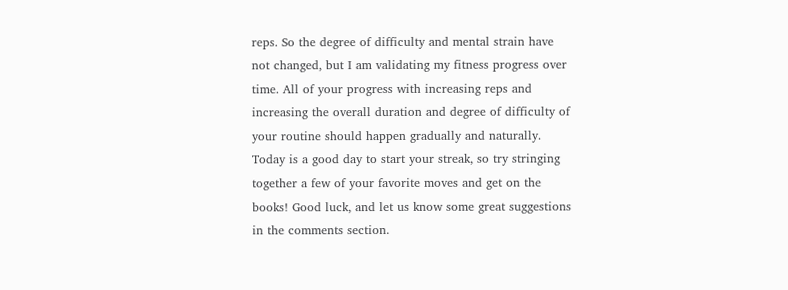reps. So the degree of difficulty and mental strain have not changed, but I am validating my fitness progress over time. All of your progress with increasing reps and increasing the overall duration and degree of difficulty of your routine should happen gradually and naturally. Today is a good day to start your streak, so try stringing together a few of your favorite moves and get on the books! Good luck, and let us know some great suggestions in the comments section.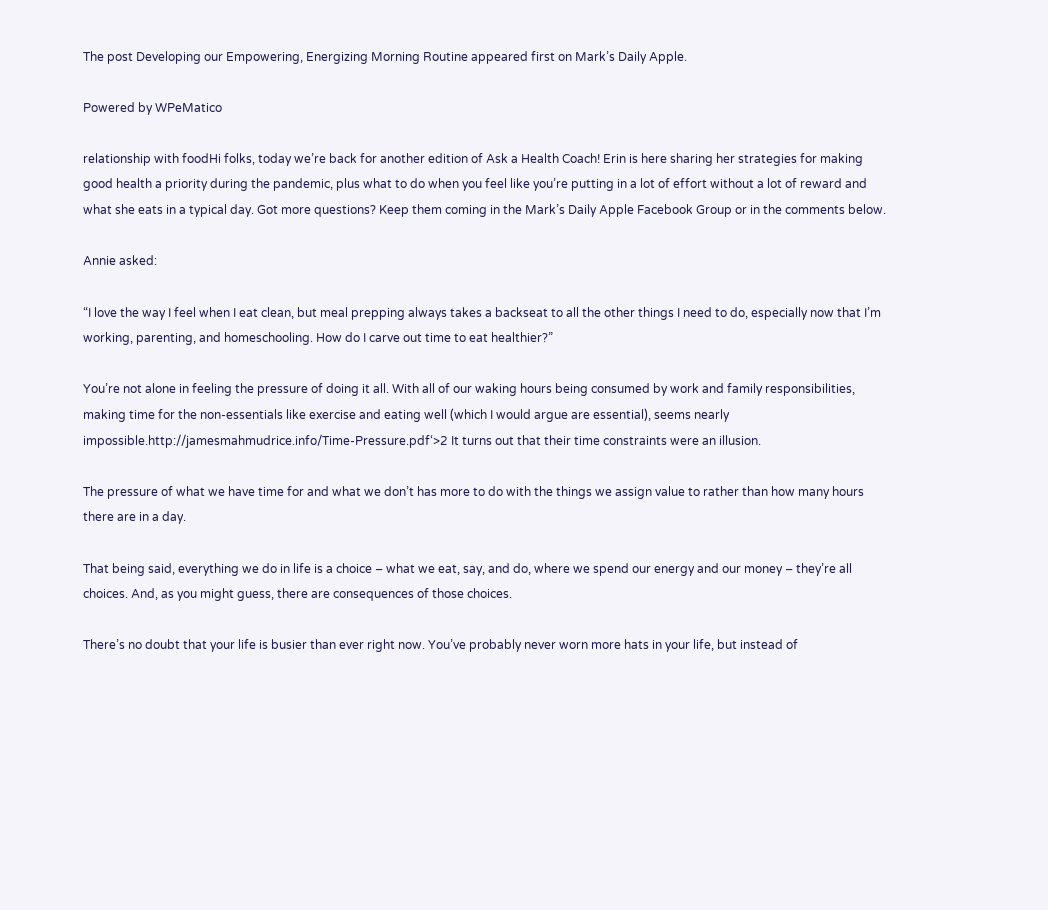The post Developing our Empowering, Energizing Morning Routine appeared first on Mark’s Daily Apple.

Powered by WPeMatico

relationship with foodHi folks, today we’re back for another edition of Ask a Health Coach! Erin is here sharing her strategies for making good health a priority during the pandemic, plus what to do when you feel like you’re putting in a lot of effort without a lot of reward and what she eats in a typical day. Got more questions? Keep them coming in the Mark’s Daily Apple Facebook Group or in the comments below.

Annie asked:

“I love the way I feel when I eat clean, but meal prepping always takes a backseat to all the other things I need to do, especially now that I’m working, parenting, and homeschooling. How do I carve out time to eat healthier?”

You’re not alone in feeling the pressure of doing it all. With all of our waking hours being consumed by work and family responsibilities, making time for the non-essentials like exercise and eating well (which I would argue are essential), seems nearly impossible.http://jamesmahmudrice.info/Time-Pressure.pdf‘>2 It turns out that their time constraints were an illusion.

The pressure of what we have time for and what we don’t has more to do with the things we assign value to rather than how many hours there are in a day.

That being said, everything we do in life is a choice – what we eat, say, and do, where we spend our energy and our money – they’re all choices. And, as you might guess, there are consequences of those choices.

There’s no doubt that your life is busier than ever right now. You’ve probably never worn more hats in your life, but instead of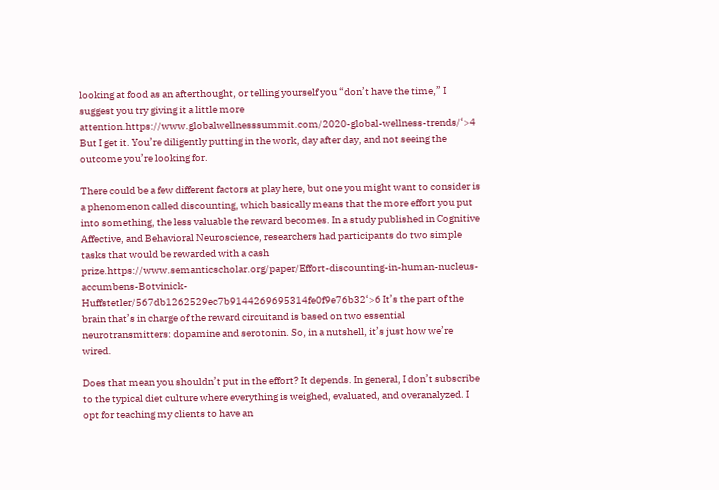looking at food as an afterthought, or telling yourself you “don’t have the time,” I suggest you try giving it a little more attention.https://www.globalwellnesssummit.com/2020-global-wellness-trends/‘>4 But I get it. You’re diligently putting in the work, day after day, and not seeing the outcome you’re looking for.

There could be a few different factors at play here, but one you might want to consider is a phenomenon called discounting, which basically means that the more effort you put into something, the less valuable the reward becomes. In a study published in Cognitive Affective, and Behavioral Neuroscience, researchers had participants do two simple tasks that would be rewarded with a cash prize.https://www.semanticscholar.org/paper/Effort-discounting-in-human-nucleus-accumbens-Botvinick-Huffstetler/567db1262529ec7b9144269695314fe0f9e76b32‘>6 It’s the part of the brain that’s in charge of the reward circuitand is based on two essential neurotransmitters: dopamine and serotonin. So, in a nutshell, it’s just how we’re wired.

Does that mean you shouldn’t put in the effort? It depends. In general, I don’t subscribe to the typical diet culture where everything is weighed, evaluated, and overanalyzed. I opt for teaching my clients to have an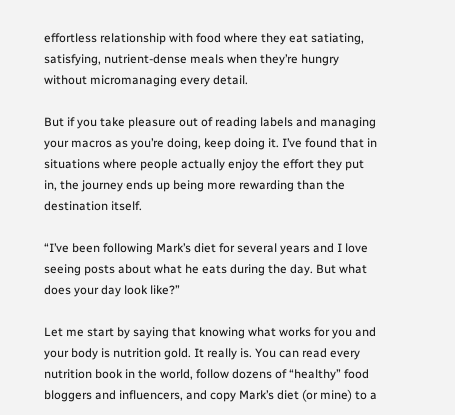effortless relationship with food where they eat satiating, satisfying, nutrient-dense meals when they’re hungry without micromanaging every detail.

But if you take pleasure out of reading labels and managing your macros as you’re doing, keep doing it. I’ve found that in situations where people actually enjoy the effort they put in, the journey ends up being more rewarding than the destination itself.

“I’ve been following Mark’s diet for several years and I love seeing posts about what he eats during the day. But what does your day look like?”

Let me start by saying that knowing what works for you and your body is nutrition gold. It really is. You can read every nutrition book in the world, follow dozens of “healthy” food bloggers and influencers, and copy Mark’s diet (or mine) to a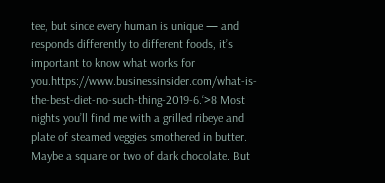tee, but since every human is unique — and responds differently to different foods, it’s important to know what works for you.https://www.businessinsider.com/what-is-the-best-diet-no-such-thing-2019-6.‘>8 Most nights you’ll find me with a grilled ribeye and plate of steamed veggies smothered in butter. Maybe a square or two of dark chocolate. But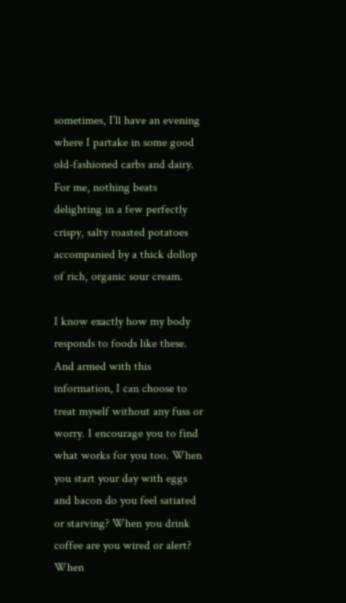sometimes, I’ll have an evening where I partake in some good old-fashioned carbs and dairy. For me, nothing beats delighting in a few perfectly crispy, salty roasted potatoes accompanied by a thick dollop of rich, organic sour cream.

I know exactly how my body responds to foods like these. And armed with this information, I can choose to treat myself without any fuss or worry. I encourage you to find what works for you too. When you start your day with eggs and bacon do you feel satiated or starving? When you drink coffee are you wired or alert? When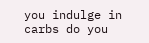you indulge in carbs do you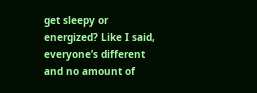get sleepy or energized? Like I said, everyone’s different and no amount of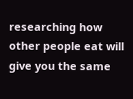researching how other people eat will give you the same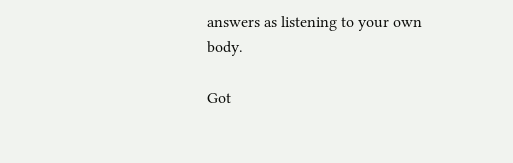answers as listening to your own body.

Got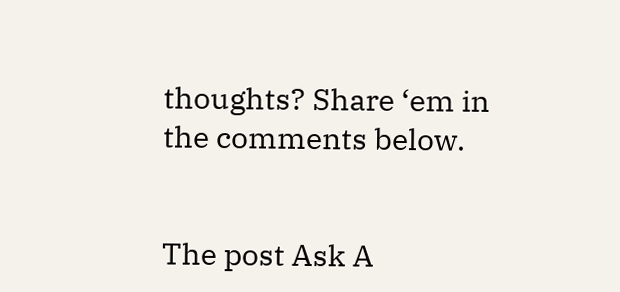thoughts? Share ‘em in the comments below.


The post Ask A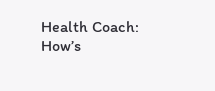Health Coach: How’s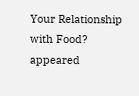Your Relationship with Food? appeared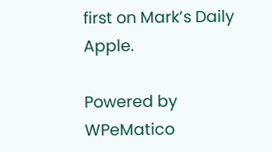first on Mark’s Daily Apple.

Powered by WPeMatico